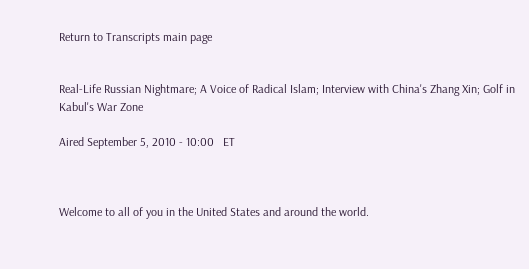Return to Transcripts main page


Real-Life Russian Nightmare; A Voice of Radical Islam; Interview with China's Zhang Xin; Golf in Kabul's War Zone

Aired September 5, 2010 - 10:00   ET



Welcome to all of you in the United States and around the world.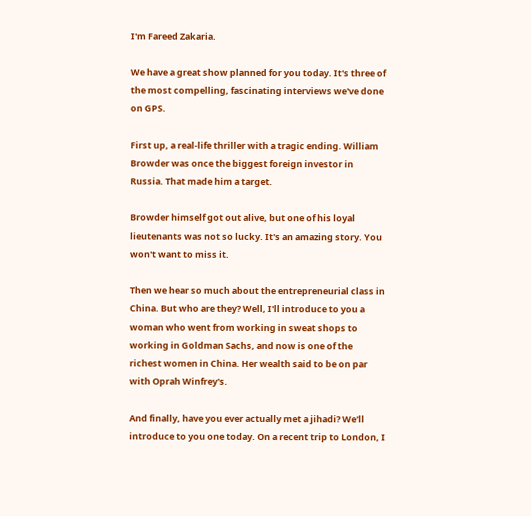I'm Fareed Zakaria.

We have a great show planned for you today. It's three of the most compelling, fascinating interviews we've done on GPS.

First up, a real-life thriller with a tragic ending. William Browder was once the biggest foreign investor in Russia. That made him a target.

Browder himself got out alive, but one of his loyal lieutenants was not so lucky. It's an amazing story. You won't want to miss it.

Then we hear so much about the entrepreneurial class in China. But who are they? Well, I'll introduce to you a woman who went from working in sweat shops to working in Goldman Sachs, and now is one of the richest women in China. Her wealth said to be on par with Oprah Winfrey's.

And finally, have you ever actually met a jihadi? We'll introduce to you one today. On a recent trip to London, I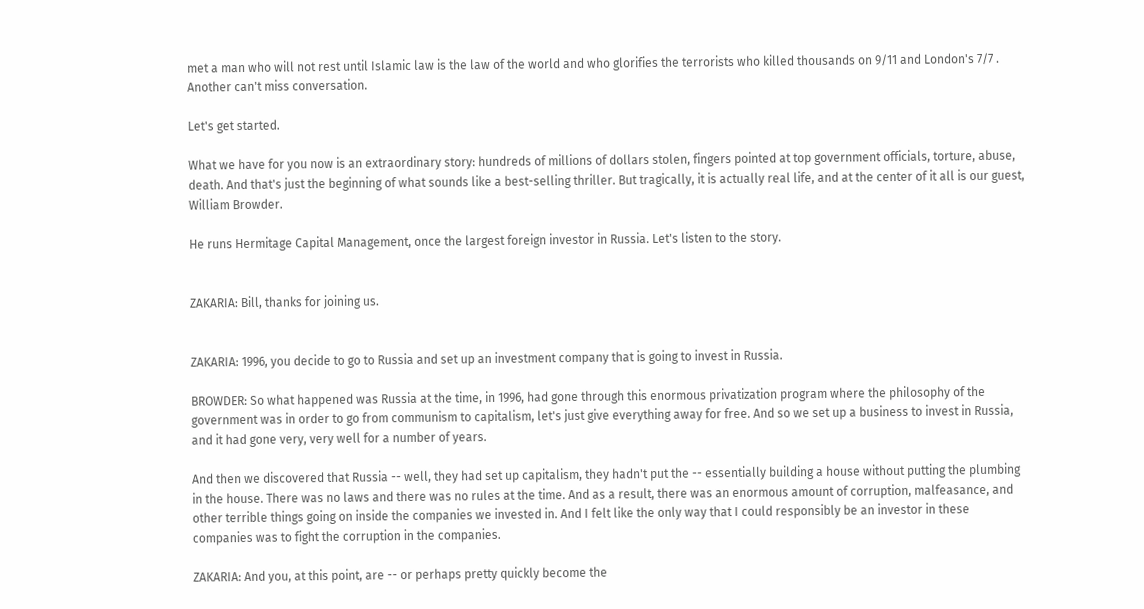met a man who will not rest until Islamic law is the law of the world and who glorifies the terrorists who killed thousands on 9/11 and London's 7/7 . Another can't miss conversation.

Let's get started.

What we have for you now is an extraordinary story: hundreds of millions of dollars stolen, fingers pointed at top government officials, torture, abuse, death. And that's just the beginning of what sounds like a best-selling thriller. But tragically, it is actually real life, and at the center of it all is our guest, William Browder.

He runs Hermitage Capital Management, once the largest foreign investor in Russia. Let's listen to the story.


ZAKARIA: Bill, thanks for joining us.


ZAKARIA: 1996, you decide to go to Russia and set up an investment company that is going to invest in Russia.

BROWDER: So what happened was Russia at the time, in 1996, had gone through this enormous privatization program where the philosophy of the government was in order to go from communism to capitalism, let's just give everything away for free. And so we set up a business to invest in Russia, and it had gone very, very well for a number of years.

And then we discovered that Russia -- well, they had set up capitalism, they hadn't put the -- essentially building a house without putting the plumbing in the house. There was no laws and there was no rules at the time. And as a result, there was an enormous amount of corruption, malfeasance, and other terrible things going on inside the companies we invested in. And I felt like the only way that I could responsibly be an investor in these companies was to fight the corruption in the companies.

ZAKARIA: And you, at this point, are -- or perhaps pretty quickly become the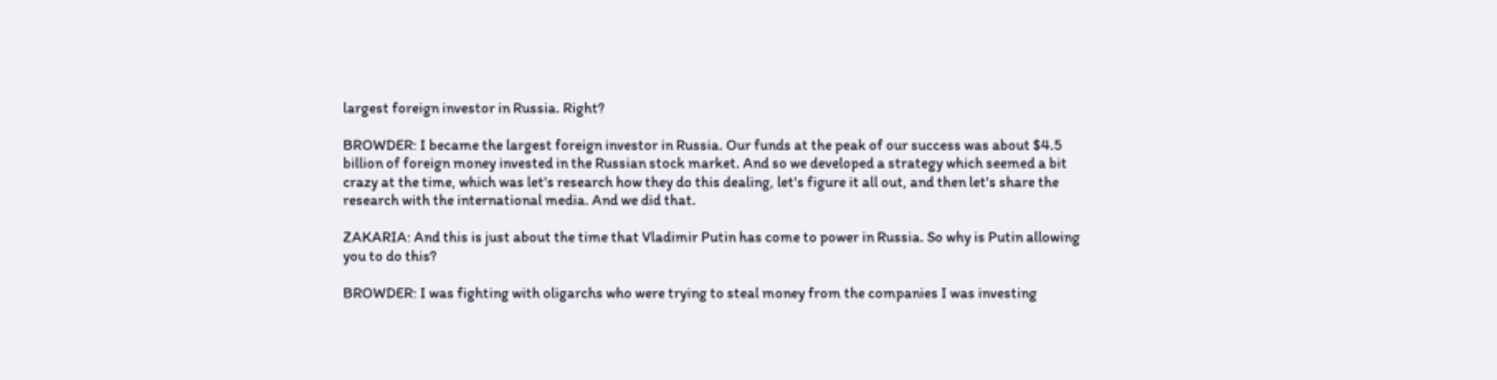largest foreign investor in Russia. Right?

BROWDER: I became the largest foreign investor in Russia. Our funds at the peak of our success was about $4.5 billion of foreign money invested in the Russian stock market. And so we developed a strategy which seemed a bit crazy at the time, which was let's research how they do this dealing, let's figure it all out, and then let's share the research with the international media. And we did that.

ZAKARIA: And this is just about the time that Vladimir Putin has come to power in Russia. So why is Putin allowing you to do this?

BROWDER: I was fighting with oligarchs who were trying to steal money from the companies I was investing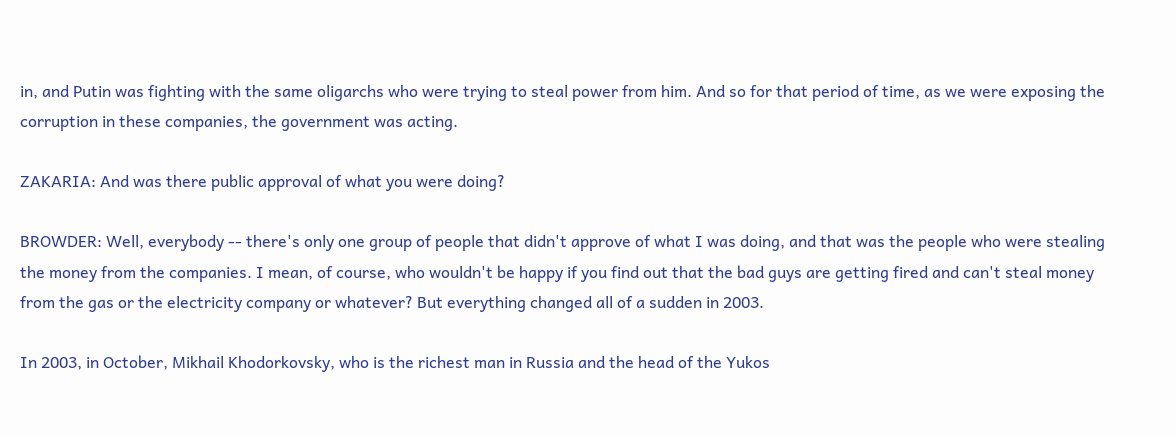in, and Putin was fighting with the same oligarchs who were trying to steal power from him. And so for that period of time, as we were exposing the corruption in these companies, the government was acting.

ZAKARIA: And was there public approval of what you were doing?

BROWDER: Well, everybody -- there's only one group of people that didn't approve of what I was doing, and that was the people who were stealing the money from the companies. I mean, of course, who wouldn't be happy if you find out that the bad guys are getting fired and can't steal money from the gas or the electricity company or whatever? But everything changed all of a sudden in 2003.

In 2003, in October, Mikhail Khodorkovsky, who is the richest man in Russia and the head of the Yukos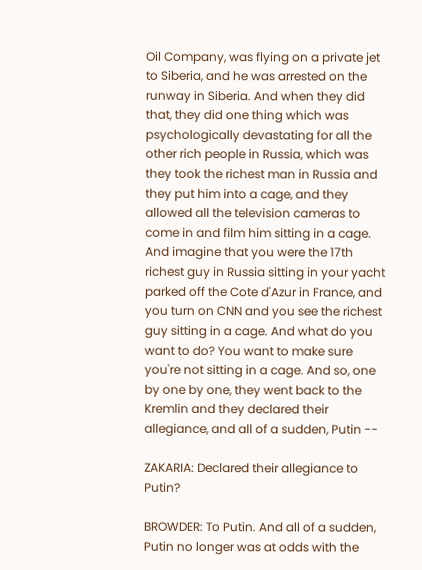Oil Company, was flying on a private jet to Siberia, and he was arrested on the runway in Siberia. And when they did that, they did one thing which was psychologically devastating for all the other rich people in Russia, which was they took the richest man in Russia and they put him into a cage, and they allowed all the television cameras to come in and film him sitting in a cage. And imagine that you were the 17th richest guy in Russia sitting in your yacht parked off the Cote d'Azur in France, and you turn on CNN and you see the richest guy sitting in a cage. And what do you want to do? You want to make sure you're not sitting in a cage. And so, one by one by one, they went back to the Kremlin and they declared their allegiance, and all of a sudden, Putin --

ZAKARIA: Declared their allegiance to Putin?

BROWDER: To Putin. And all of a sudden, Putin no longer was at odds with the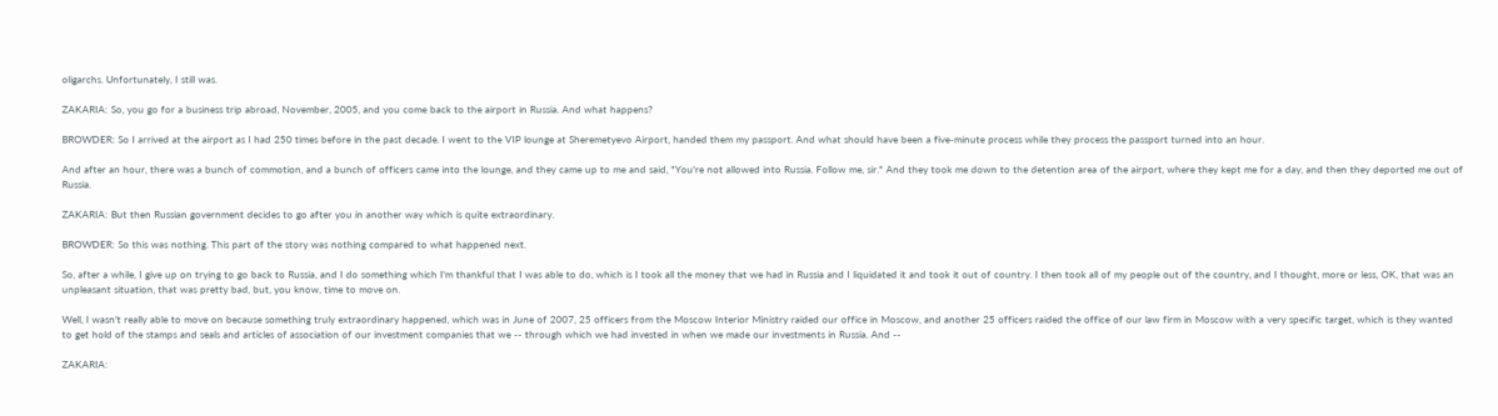oligarchs. Unfortunately, I still was.

ZAKARIA: So, you go for a business trip abroad, November, 2005, and you come back to the airport in Russia. And what happens?

BROWDER: So I arrived at the airport as I had 250 times before in the past decade. I went to the VIP lounge at Sheremetyevo Airport, handed them my passport. And what should have been a five-minute process while they process the passport turned into an hour.

And after an hour, there was a bunch of commotion, and a bunch of officers came into the lounge, and they came up to me and said, "You're not allowed into Russia. Follow me, sir." And they took me down to the detention area of the airport, where they kept me for a day, and then they deported me out of Russia.

ZAKARIA: But then Russian government decides to go after you in another way which is quite extraordinary.

BROWDER: So this was nothing. This part of the story was nothing compared to what happened next.

So, after a while, I give up on trying to go back to Russia, and I do something which I'm thankful that I was able to do, which is I took all the money that we had in Russia and I liquidated it and took it out of country. I then took all of my people out of the country, and I thought, more or less, OK, that was an unpleasant situation, that was pretty bad, but, you know, time to move on.

Well, I wasn't really able to move on because something truly extraordinary happened, which was in June of 2007, 25 officers from the Moscow Interior Ministry raided our office in Moscow, and another 25 officers raided the office of our law firm in Moscow with a very specific target, which is they wanted to get hold of the stamps and seals and articles of association of our investment companies that we -- through which we had invested in when we made our investments in Russia. And --

ZAKARIA: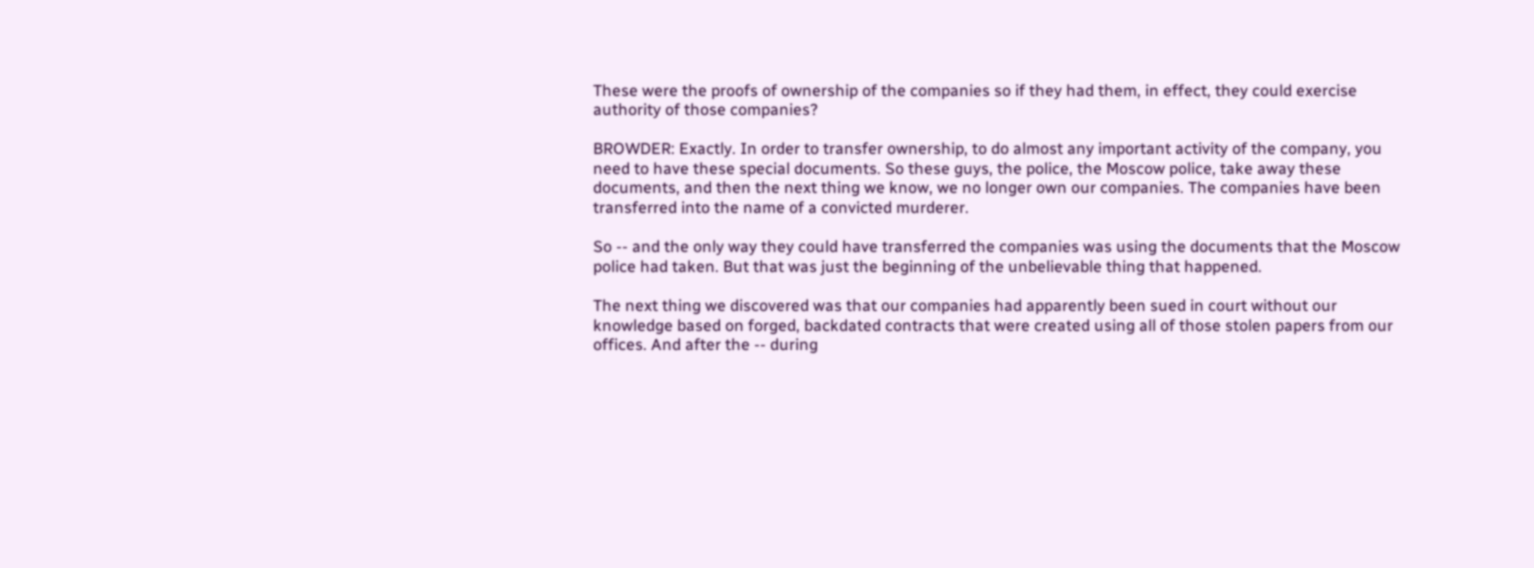These were the proofs of ownership of the companies so if they had them, in effect, they could exercise authority of those companies?

BROWDER: Exactly. In order to transfer ownership, to do almost any important activity of the company, you need to have these special documents. So these guys, the police, the Moscow police, take away these documents, and then the next thing we know, we no longer own our companies. The companies have been transferred into the name of a convicted murderer.

So -- and the only way they could have transferred the companies was using the documents that the Moscow police had taken. But that was just the beginning of the unbelievable thing that happened.

The next thing we discovered was that our companies had apparently been sued in court without our knowledge based on forged, backdated contracts that were created using all of those stolen papers from our offices. And after the -- during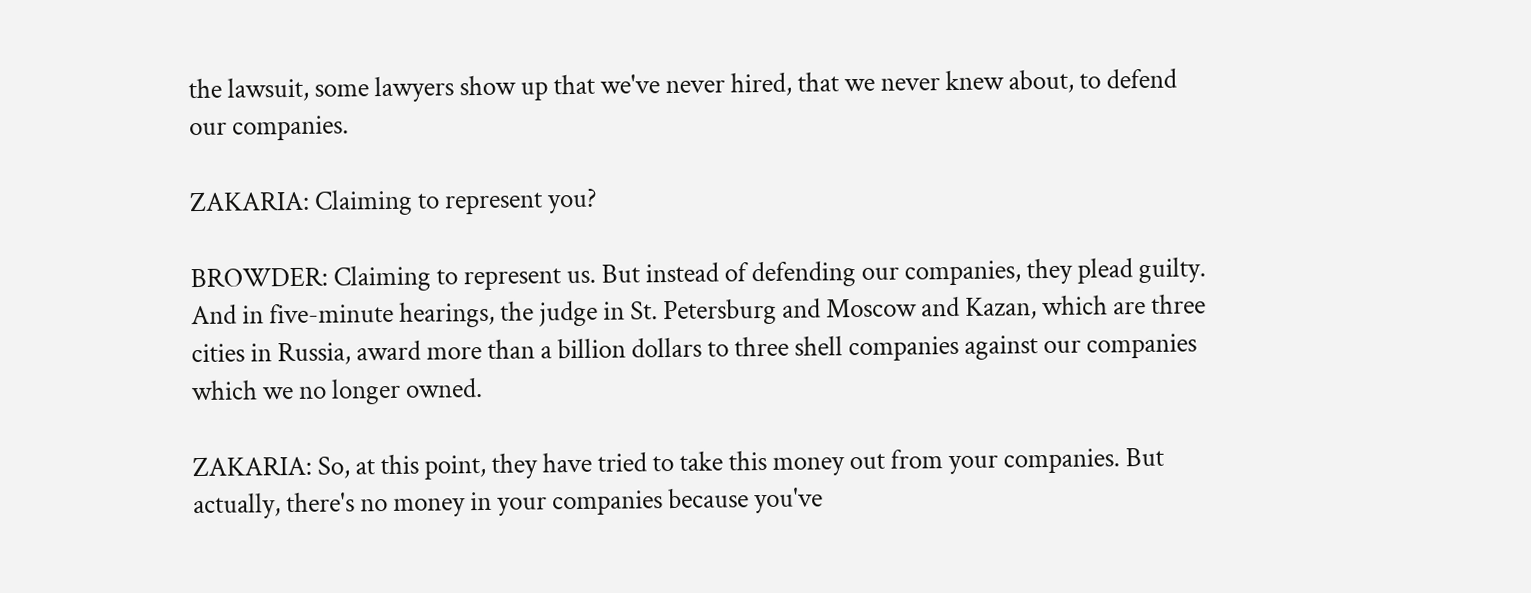the lawsuit, some lawyers show up that we've never hired, that we never knew about, to defend our companies.

ZAKARIA: Claiming to represent you?

BROWDER: Claiming to represent us. But instead of defending our companies, they plead guilty. And in five-minute hearings, the judge in St. Petersburg and Moscow and Kazan, which are three cities in Russia, award more than a billion dollars to three shell companies against our companies which we no longer owned.

ZAKARIA: So, at this point, they have tried to take this money out from your companies. But actually, there's no money in your companies because you've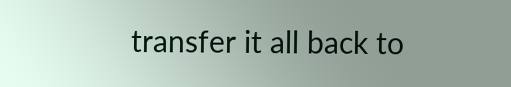transfer it all back to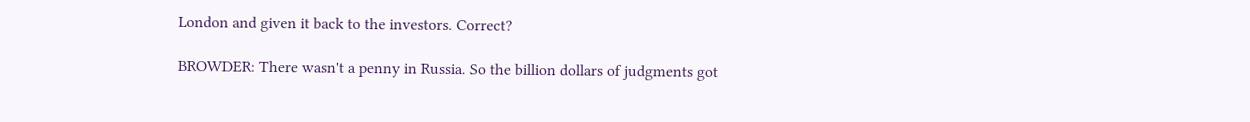London and given it back to the investors. Correct?

BROWDER: There wasn't a penny in Russia. So the billion dollars of judgments got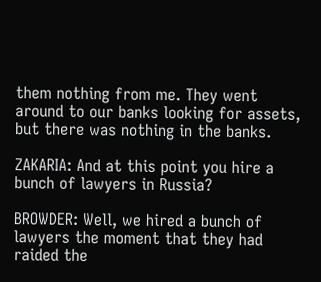them nothing from me. They went around to our banks looking for assets, but there was nothing in the banks.

ZAKARIA: And at this point you hire a bunch of lawyers in Russia?

BROWDER: Well, we hired a bunch of lawyers the moment that they had raided the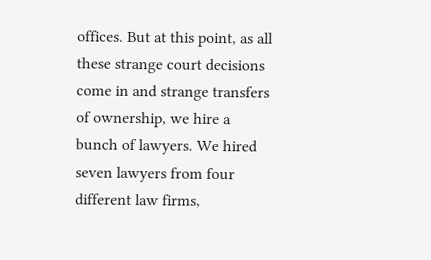offices. But at this point, as all these strange court decisions come in and strange transfers of ownership, we hire a bunch of lawyers. We hired seven lawyers from four different law firms,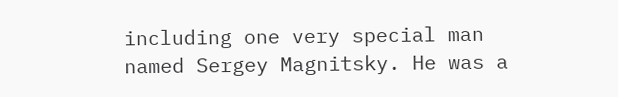including one very special man named Sergey Magnitsky. He was a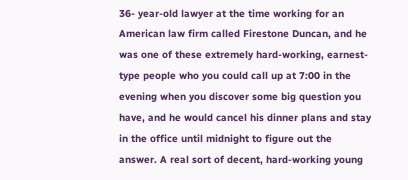36- year-old lawyer at the time working for an American law firm called Firestone Duncan, and he was one of these extremely hard-working, earnest-type people who you could call up at 7:00 in the evening when you discover some big question you have, and he would cancel his dinner plans and stay in the office until midnight to figure out the answer. A real sort of decent, hard-working young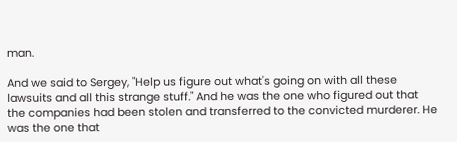man.

And we said to Sergey, "Help us figure out what's going on with all these lawsuits and all this strange stuff." And he was the one who figured out that the companies had been stolen and transferred to the convicted murderer. He was the one that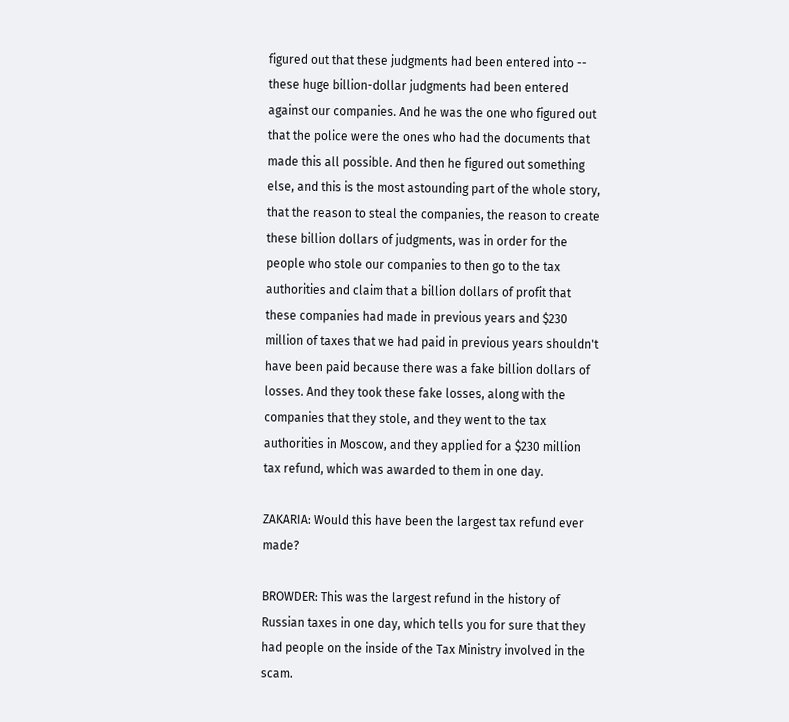figured out that these judgments had been entered into -- these huge billion-dollar judgments had been entered against our companies. And he was the one who figured out that the police were the ones who had the documents that made this all possible. And then he figured out something else, and this is the most astounding part of the whole story, that the reason to steal the companies, the reason to create these billion dollars of judgments, was in order for the people who stole our companies to then go to the tax authorities and claim that a billion dollars of profit that these companies had made in previous years and $230 million of taxes that we had paid in previous years shouldn't have been paid because there was a fake billion dollars of losses. And they took these fake losses, along with the companies that they stole, and they went to the tax authorities in Moscow, and they applied for a $230 million tax refund, which was awarded to them in one day.

ZAKARIA: Would this have been the largest tax refund ever made?

BROWDER: This was the largest refund in the history of Russian taxes in one day, which tells you for sure that they had people on the inside of the Tax Ministry involved in the scam.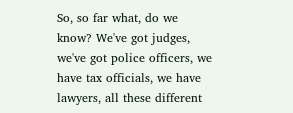So, so far what, do we know? We've got judges, we've got police officers, we have tax officials, we have lawyers, all these different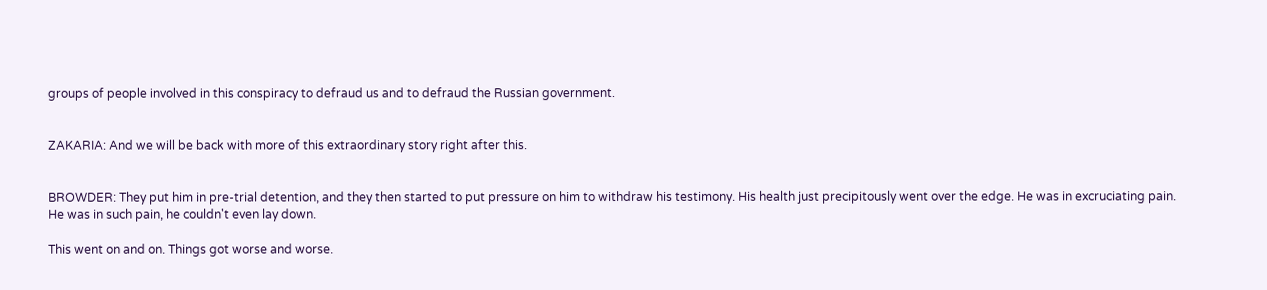groups of people involved in this conspiracy to defraud us and to defraud the Russian government.


ZAKARIA: And we will be back with more of this extraordinary story right after this.


BROWDER: They put him in pre-trial detention, and they then started to put pressure on him to withdraw his testimony. His health just precipitously went over the edge. He was in excruciating pain. He was in such pain, he couldn't even lay down.

This went on and on. Things got worse and worse.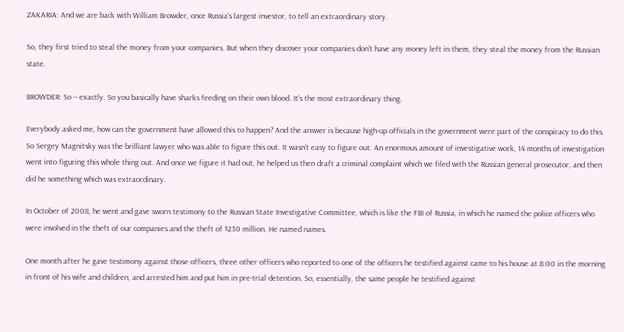ZAKARIA: And we are back with William Browder, once Russia's largest investor, to tell an extraordinary story.

So, they first tried to steal the money from your companies. But when they discover your companies don't have any money left in them, they steal the money from the Russian state.

BROWDER: So -- exactly. So you basically have sharks feeding on their own blood. It's the most extraordinary thing.

Everybody asked me, how can the government have allowed this to happen? And the answer is because high-up officials in the government were part of the conspiracy to do this. So Sergey Magnitsky was the brilliant lawyer who was able to figure this out. It wasn't easy to figure out. An enormous amount of investigative work, 14 months of investigation went into figuring this whole thing out. And once we figure it had out, he helped us then draft a criminal complaint which we filed with the Russian general prosecutor, and then did he something which was extraordinary.

In October of 2008, he went and gave sworn testimony to the Russian State Investigative Committee, which is like the FBI of Russia, in which he named the police officers who were involved in the theft of our companies and the theft of $230 million. He named names.

One month after he gave testimony against those officers, three other officers who reported to one of the officers he testified against came to his house at 8:00 in the morning in front of his wife and children, and arrested him and put him in pre-trial detention. So, essentially, the same people he testified against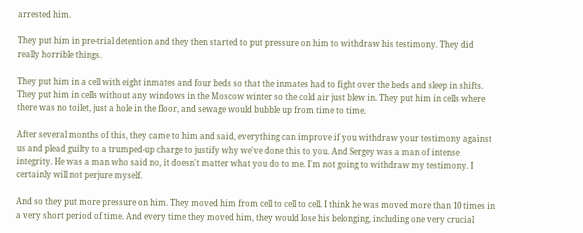arrested him.

They put him in pre-trial detention and they then started to put pressure on him to withdraw his testimony. They did really horrible things.

They put him in a cell with eight inmates and four beds so that the inmates had to fight over the beds and sleep in shifts. They put him in cells without any windows in the Moscow winter so the cold air just blew in. They put him in cells where there was no toilet, just a hole in the floor, and sewage would bubble up from time to time.

After several months of this, they came to him and said, everything can improve if you withdraw your testimony against us and plead guilty to a trumped-up charge to justify why we've done this to you. And Sergey was a man of intense integrity. He was a man who said no, it doesn't matter what you do to me. I'm not going to withdraw my testimony. I certainly will not perjure myself.

And so they put more pressure on him. They moved him from cell to cell to cell. I think he was moved more than 10 times in a very short period of time. And every time they moved him, they would lose his belonging, including one very crucial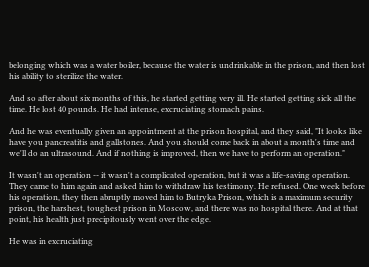belonging which was a water boiler, because the water is undrinkable in the prison, and then lost his ability to sterilize the water.

And so after about six months of this, he started getting very ill. He started getting sick all the time. He lost 40 pounds. He had intense, excruciating stomach pains.

And he was eventually given an appointment at the prison hospital, and they said, "It looks like have you pancreatitis and gallstones. And you should come back in about a month's time and we'll do an ultrasound. And if nothing is improved, then we have to perform an operation."

It wasn't an operation -- it wasn't a complicated operation, but it was a life-saving operation. They came to him again and asked him to withdraw his testimony. He refused. One week before his operation, they then abruptly moved him to Butryka Prison, which is a maximum security prison, the harshest, toughest prison in Moscow, and there was no hospital there. And at that point, his health just precipitously went over the edge.

He was in excruciating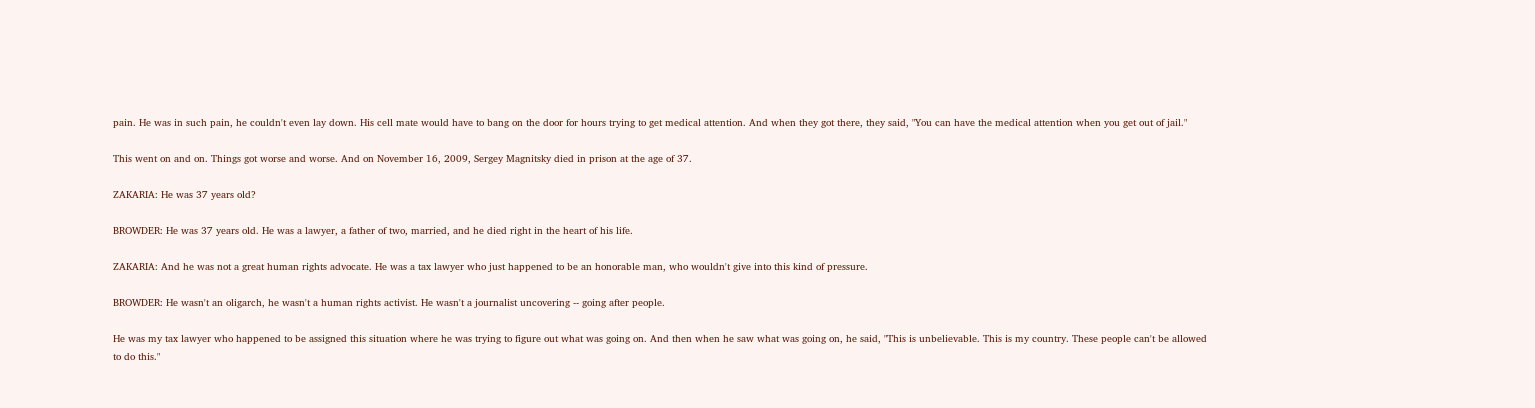pain. He was in such pain, he couldn't even lay down. His cell mate would have to bang on the door for hours trying to get medical attention. And when they got there, they said, "You can have the medical attention when you get out of jail."

This went on and on. Things got worse and worse. And on November 16, 2009, Sergey Magnitsky died in prison at the age of 37.

ZAKARIA: He was 37 years old?

BROWDER: He was 37 years old. He was a lawyer, a father of two, married, and he died right in the heart of his life.

ZAKARIA: And he was not a great human rights advocate. He was a tax lawyer who just happened to be an honorable man, who wouldn't give into this kind of pressure.

BROWDER: He wasn't an oligarch, he wasn't a human rights activist. He wasn't a journalist uncovering -- going after people.

He was my tax lawyer who happened to be assigned this situation where he was trying to figure out what was going on. And then when he saw what was going on, he said, "This is unbelievable. This is my country. These people can't be allowed to do this."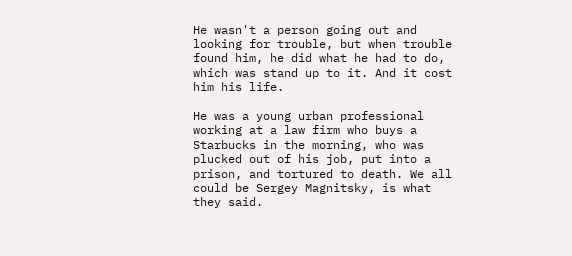He wasn't a person going out and looking for trouble, but when trouble found him, he did what he had to do, which was stand up to it. And it cost him his life.

He was a young urban professional working at a law firm who buys a Starbucks in the morning, who was plucked out of his job, put into a prison, and tortured to death. We all could be Sergey Magnitsky, is what they said.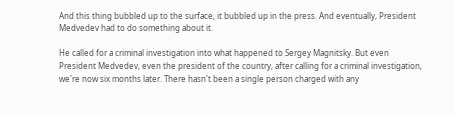And this thing bubbled up to the surface, it bubbled up in the press. And eventually, President Medvedev had to do something about it.

He called for a criminal investigation into what happened to Sergey Magnitsky. But even President Medvedev, even the president of the country, after calling for a criminal investigation, we're now six months later. There hasn't been a single person charged with any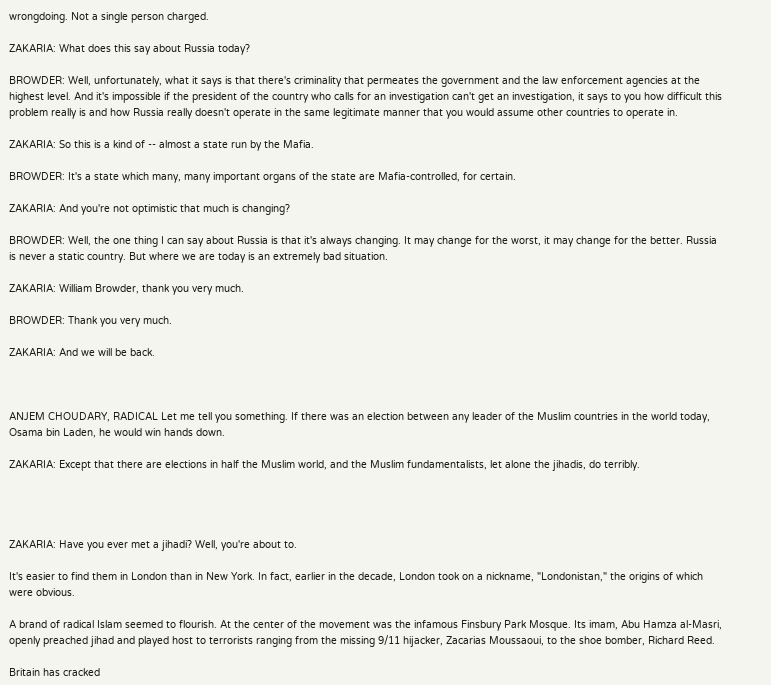wrongdoing. Not a single person charged.

ZAKARIA: What does this say about Russia today?

BROWDER: Well, unfortunately, what it says is that there's criminality that permeates the government and the law enforcement agencies at the highest level. And it's impossible if the president of the country who calls for an investigation can't get an investigation, it says to you how difficult this problem really is and how Russia really doesn't operate in the same legitimate manner that you would assume other countries to operate in.

ZAKARIA: So this is a kind of -- almost a state run by the Mafia.

BROWDER: It's a state which many, many important organs of the state are Mafia-controlled, for certain.

ZAKARIA: And you're not optimistic that much is changing?

BROWDER: Well, the one thing I can say about Russia is that it's always changing. It may change for the worst, it may change for the better. Russia is never a static country. But where we are today is an extremely bad situation.

ZAKARIA: William Browder, thank you very much.

BROWDER: Thank you very much.

ZAKARIA: And we will be back.



ANJEM CHOUDARY, RADICAL Let me tell you something. If there was an election between any leader of the Muslim countries in the world today, Osama bin Laden, he would win hands down.

ZAKARIA: Except that there are elections in half the Muslim world, and the Muslim fundamentalists, let alone the jihadis, do terribly.




ZAKARIA: Have you ever met a jihadi? Well, you're about to.

It's easier to find them in London than in New York. In fact, earlier in the decade, London took on a nickname, "Londonistan," the origins of which were obvious.

A brand of radical Islam seemed to flourish. At the center of the movement was the infamous Finsbury Park Mosque. Its imam, Abu Hamza al-Masri, openly preached jihad and played host to terrorists ranging from the missing 9/11 hijacker, Zacarias Moussaoui, to the shoe bomber, Richard Reed.

Britain has cracked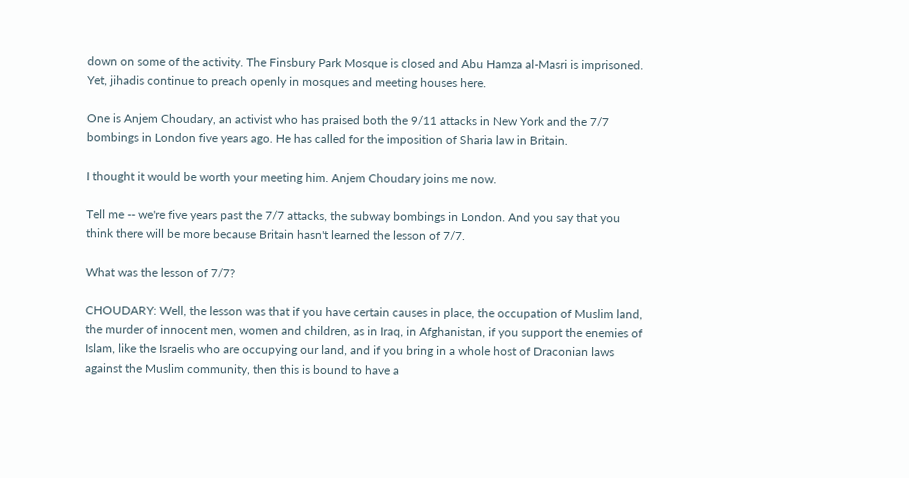down on some of the activity. The Finsbury Park Mosque is closed and Abu Hamza al-Masri is imprisoned. Yet, jihadis continue to preach openly in mosques and meeting houses here.

One is Anjem Choudary, an activist who has praised both the 9/11 attacks in New York and the 7/7 bombings in London five years ago. He has called for the imposition of Sharia law in Britain.

I thought it would be worth your meeting him. Anjem Choudary joins me now.

Tell me -- we're five years past the 7/7 attacks, the subway bombings in London. And you say that you think there will be more because Britain hasn't learned the lesson of 7/7.

What was the lesson of 7/7?

CHOUDARY: Well, the lesson was that if you have certain causes in place, the occupation of Muslim land, the murder of innocent men, women and children, as in Iraq, in Afghanistan, if you support the enemies of Islam, like the Israelis who are occupying our land, and if you bring in a whole host of Draconian laws against the Muslim community, then this is bound to have a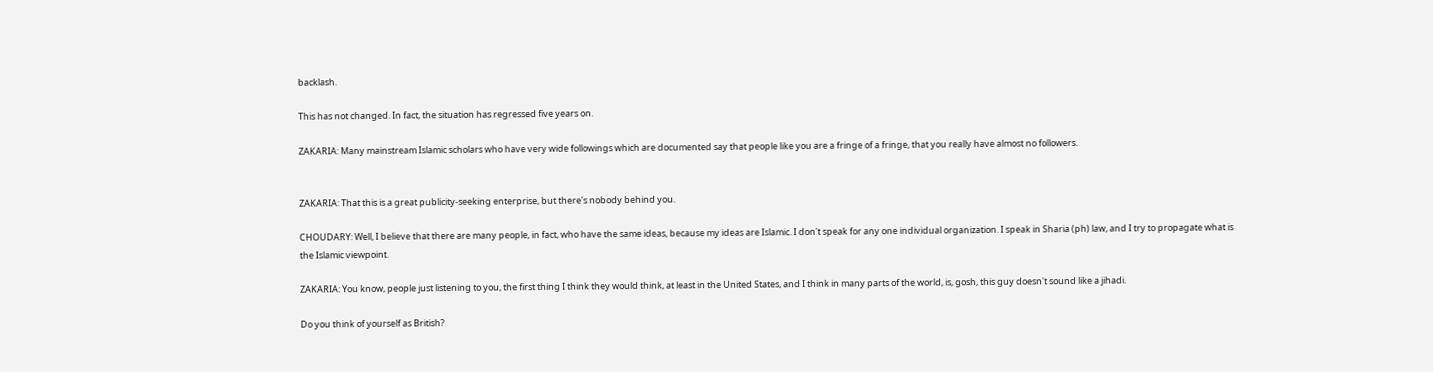backlash.

This has not changed. In fact, the situation has regressed five years on.

ZAKARIA: Many mainstream Islamic scholars who have very wide followings which are documented say that people like you are a fringe of a fringe, that you really have almost no followers.


ZAKARIA: That this is a great publicity-seeking enterprise, but there's nobody behind you.

CHOUDARY: Well, I believe that there are many people, in fact, who have the same ideas, because my ideas are Islamic. I don't speak for any one individual organization. I speak in Sharia (ph) law, and I try to propagate what is the Islamic viewpoint.

ZAKARIA: You know, people just listening to you, the first thing I think they would think, at least in the United States, and I think in many parts of the world, is, gosh, this guy doesn't sound like a jihadi.

Do you think of yourself as British?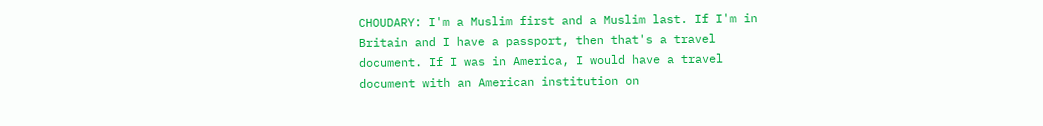CHOUDARY: I'm a Muslim first and a Muslim last. If I'm in Britain and I have a passport, then that's a travel document. If I was in America, I would have a travel document with an American institution on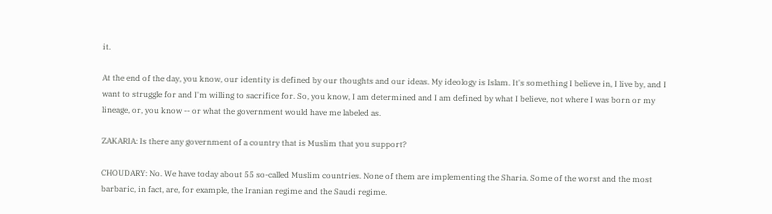it.

At the end of the day, you know, our identity is defined by our thoughts and our ideas. My ideology is Islam. It's something I believe in, I live by, and I want to struggle for and I'm willing to sacrifice for. So, you know, I am determined and I am defined by what I believe, not where I was born or my lineage, or, you know -- or what the government would have me labeled as.

ZAKARIA: Is there any government of a country that is Muslim that you support?

CHOUDARY: No. We have today about 55 so-called Muslim countries. None of them are implementing the Sharia. Some of the worst and the most barbaric, in fact, are, for example, the Iranian regime and the Saudi regime.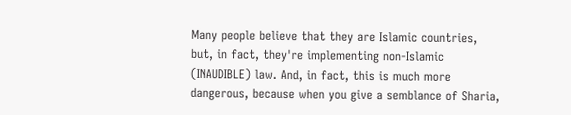Many people believe that they are Islamic countries, but, in fact, they're implementing non-Islamic (INAUDIBLE) law. And, in fact, this is much more dangerous, because when you give a semblance of Sharia,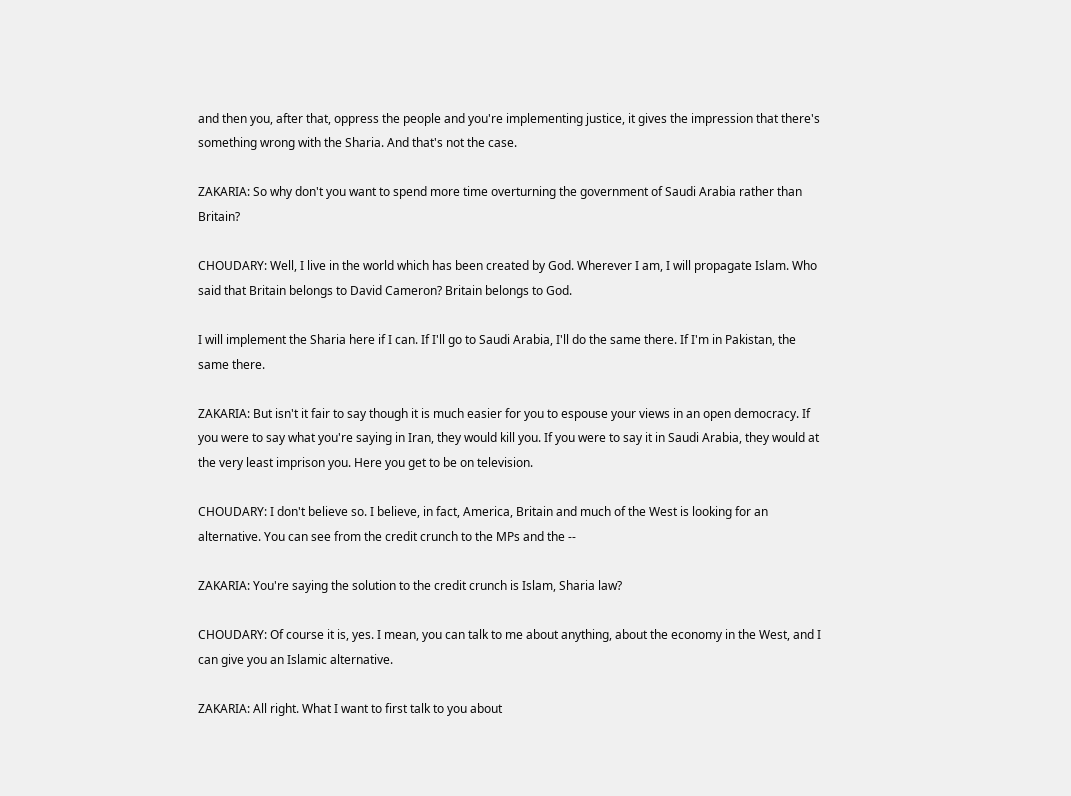and then you, after that, oppress the people and you're implementing justice, it gives the impression that there's something wrong with the Sharia. And that's not the case.

ZAKARIA: So why don't you want to spend more time overturning the government of Saudi Arabia rather than Britain?

CHOUDARY: Well, I live in the world which has been created by God. Wherever I am, I will propagate Islam. Who said that Britain belongs to David Cameron? Britain belongs to God.

I will implement the Sharia here if I can. If I'll go to Saudi Arabia, I'll do the same there. If I'm in Pakistan, the same there.

ZAKARIA: But isn't it fair to say though it is much easier for you to espouse your views in an open democracy. If you were to say what you're saying in Iran, they would kill you. If you were to say it in Saudi Arabia, they would at the very least imprison you. Here you get to be on television.

CHOUDARY: I don't believe so. I believe, in fact, America, Britain and much of the West is looking for an alternative. You can see from the credit crunch to the MPs and the --

ZAKARIA: You're saying the solution to the credit crunch is Islam, Sharia law?

CHOUDARY: Of course it is, yes. I mean, you can talk to me about anything, about the economy in the West, and I can give you an Islamic alternative.

ZAKARIA: All right. What I want to first talk to you about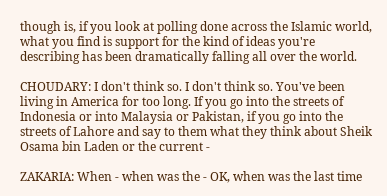though is, if you look at polling done across the Islamic world, what you find is support for the kind of ideas you're describing has been dramatically falling all over the world.

CHOUDARY: I don't think so. I don't think so. You've been living in America for too long. If you go into the streets of Indonesia or into Malaysia or Pakistan, if you go into the streets of Lahore and say to them what they think about Sheik Osama bin Laden or the current -

ZAKARIA: When - when was the - OK, when was the last time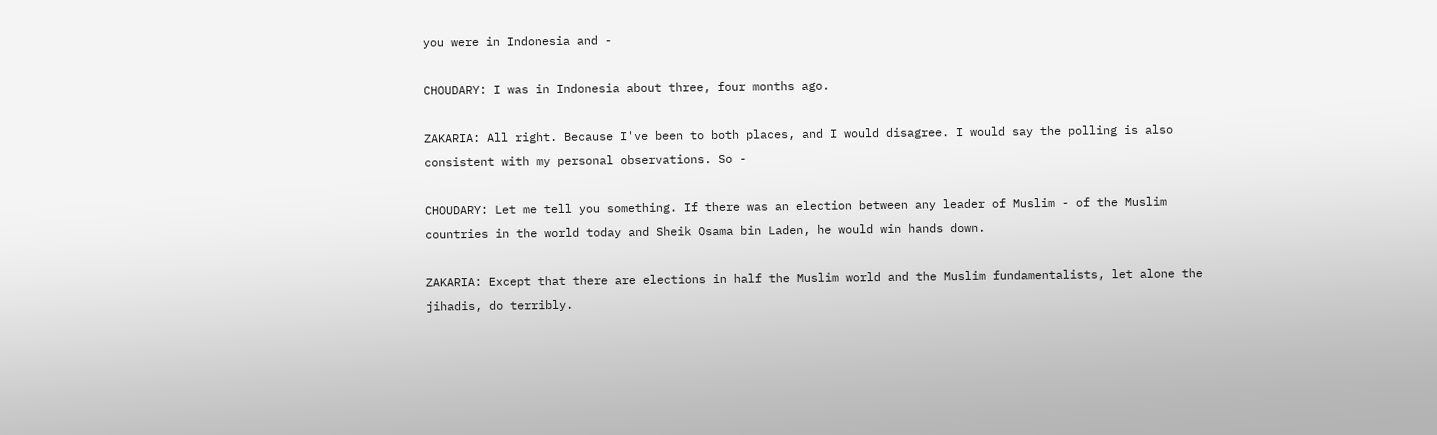you were in Indonesia and -

CHOUDARY: I was in Indonesia about three, four months ago.

ZAKARIA: All right. Because I've been to both places, and I would disagree. I would say the polling is also consistent with my personal observations. So -

CHOUDARY: Let me tell you something. If there was an election between any leader of Muslim - of the Muslim countries in the world today and Sheik Osama bin Laden, he would win hands down.

ZAKARIA: Except that there are elections in half the Muslim world and the Muslim fundamentalists, let alone the jihadis, do terribly.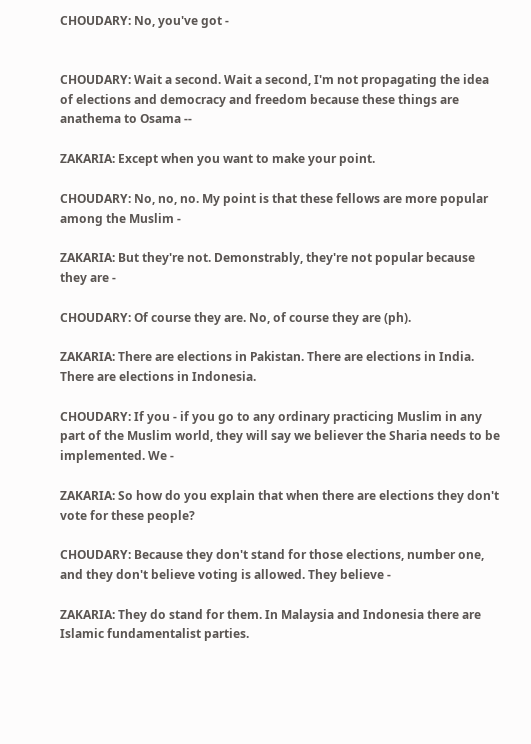CHOUDARY: No, you've got -


CHOUDARY: Wait a second. Wait a second, I'm not propagating the idea of elections and democracy and freedom because these things are anathema to Osama --

ZAKARIA: Except when you want to make your point.

CHOUDARY: No, no, no. My point is that these fellows are more popular among the Muslim -

ZAKARIA: But they're not. Demonstrably, they're not popular because they are -

CHOUDARY: Of course they are. No, of course they are (ph).

ZAKARIA: There are elections in Pakistan. There are elections in India. There are elections in Indonesia.

CHOUDARY: If you - if you go to any ordinary practicing Muslim in any part of the Muslim world, they will say we believer the Sharia needs to be implemented. We -

ZAKARIA: So how do you explain that when there are elections they don't vote for these people?

CHOUDARY: Because they don't stand for those elections, number one, and they don't believe voting is allowed. They believe -

ZAKARIA: They do stand for them. In Malaysia and Indonesia there are Islamic fundamentalist parties.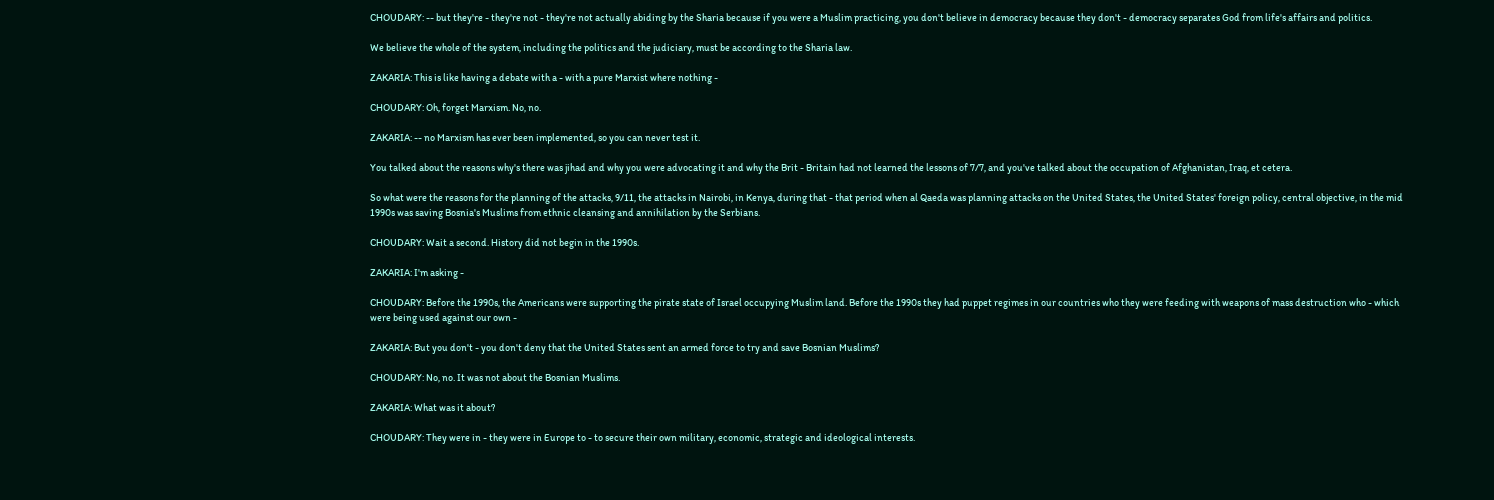CHOUDARY: -- but they're - they're not - they're not actually abiding by the Sharia because if you were a Muslim practicing, you don't believe in democracy because they don't - democracy separates God from life's affairs and politics.

We believe the whole of the system, including the politics and the judiciary, must be according to the Sharia law.

ZAKARIA: This is like having a debate with a - with a pure Marxist where nothing -

CHOUDARY: Oh, forget Marxism. No, no.

ZAKARIA: -- no Marxism has ever been implemented, so you can never test it.

You talked about the reasons why's there was jihad and why you were advocating it and why the Brit - Britain had not learned the lessons of 7/7, and you've talked about the occupation of Afghanistan, Iraq, et cetera.

So what were the reasons for the planning of the attacks, 9/11, the attacks in Nairobi, in Kenya, during that - that period when al Qaeda was planning attacks on the United States, the United States' foreign policy, central objective, in the mid 1990s was saving Bosnia's Muslims from ethnic cleansing and annihilation by the Serbians.

CHOUDARY: Wait a second. History did not begin in the 1990s.

ZAKARIA: I'm asking -

CHOUDARY: Before the 1990s, the Americans were supporting the pirate state of Israel occupying Muslim land. Before the 1990s they had puppet regimes in our countries who they were feeding with weapons of mass destruction who - which were being used against our own -

ZAKARIA: But you don't - you don't deny that the United States sent an armed force to try and save Bosnian Muslims?

CHOUDARY: No, no. It was not about the Bosnian Muslims.

ZAKARIA: What was it about?

CHOUDARY: They were in - they were in Europe to - to secure their own military, economic, strategic and ideological interests.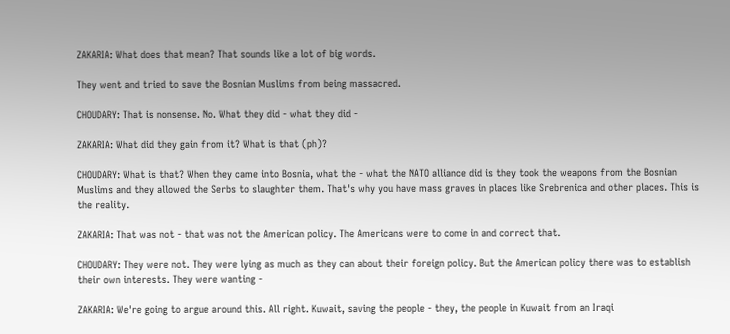ZAKARIA: What does that mean? That sounds like a lot of big words.

They went and tried to save the Bosnian Muslims from being massacred.

CHOUDARY: That is nonsense. No. What they did - what they did -

ZAKARIA: What did they gain from it? What is that (ph)?

CHOUDARY: What is that? When they came into Bosnia, what the - what the NATO alliance did is they took the weapons from the Bosnian Muslims and they allowed the Serbs to slaughter them. That's why you have mass graves in places like Srebrenica and other places. This is the reality.

ZAKARIA: That was not - that was not the American policy. The Americans were to come in and correct that.

CHOUDARY: They were not. They were lying as much as they can about their foreign policy. But the American policy there was to establish their own interests. They were wanting -

ZAKARIA: We're going to argue around this. All right. Kuwait, saving the people - they, the people in Kuwait from an Iraqi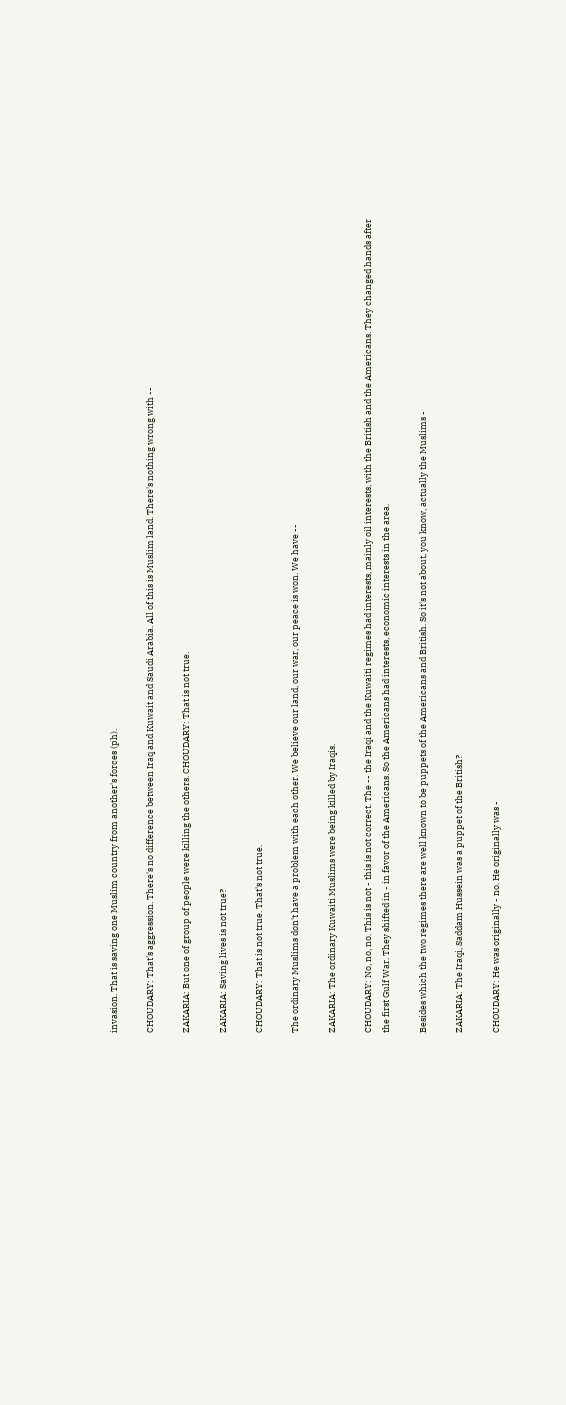invasion. That is saving one Muslim country from another's forces (ph).

CHOUDARY: That's aggression. There's no difference between Iraq and Kuwait and Saudi Arabia. All of this is Muslim land. There's nothing wrong with --

ZAKARIA: But one of group of people were killing the others. CHOUDARY: That is not true.

ZAKARIA: Saving lives is not true?

CHOUDARY: That is not true. That's not true.

The ordinary Muslims don't have a problem with each other. We believe our land, our war, our peace is won. We have --

ZAKARIA: The ordinary Kuwaiti Muslims were being killed by Iraqis.

CHOUDARY: No, no, no. This is not - this is not correct. The -- the Iraqi and the Kuwaiti regimes had interests, mainly oil interests, with the British and the Americans. They changed hands after the first Gulf War. They shifted in - in favor of the Americans. So the Americans had interests, economic interests in the area.

Besides which the two regimes there are well known to be puppets of the Americans and British. So it's not about, you know, actually the Muslims -

ZAKARIA: The Iraqi, Saddam Hussein was a puppet of the British?

CHOUDARY: He was originally - no. He originally was -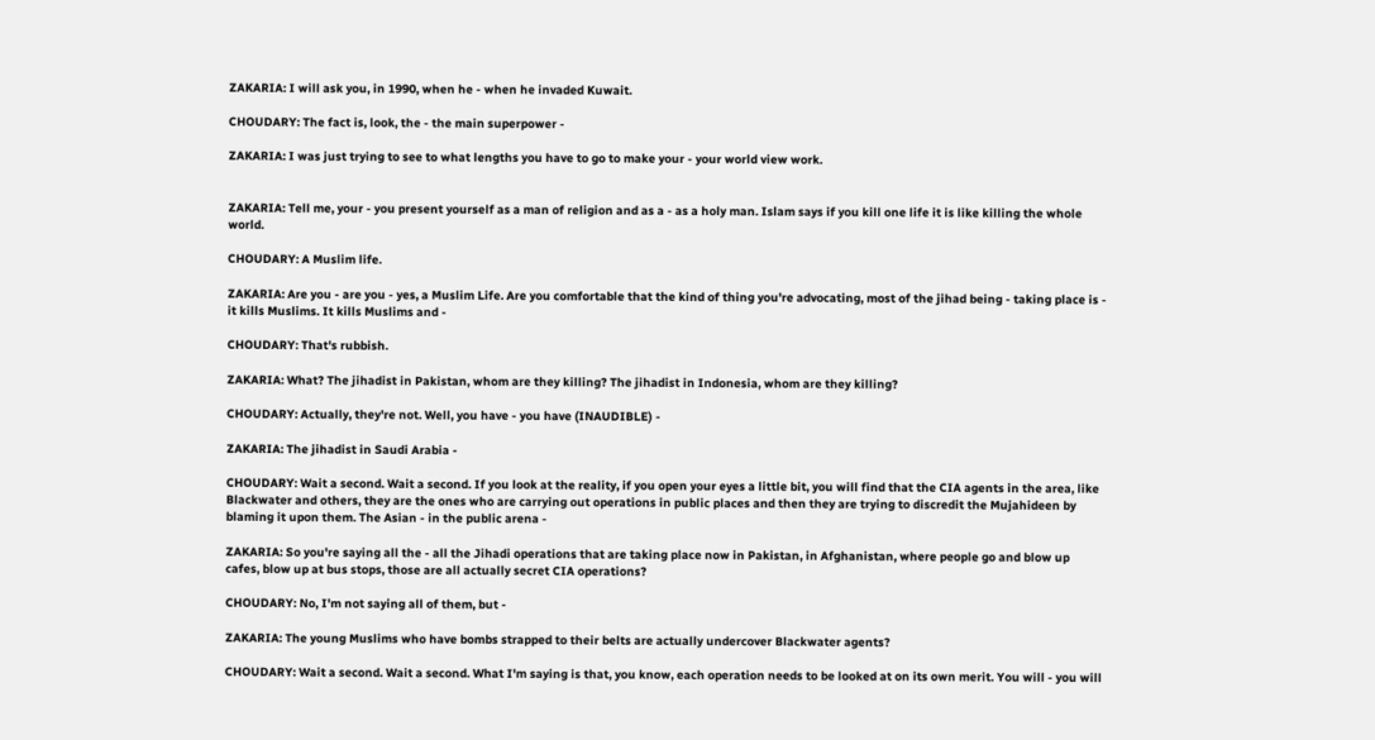ZAKARIA: I will ask you, in 1990, when he - when he invaded Kuwait.

CHOUDARY: The fact is, look, the - the main superpower -

ZAKARIA: I was just trying to see to what lengths you have to go to make your - your world view work.


ZAKARIA: Tell me, your - you present yourself as a man of religion and as a - as a holy man. Islam says if you kill one life it is like killing the whole world.

CHOUDARY: A Muslim life.

ZAKARIA: Are you - are you - yes, a Muslim Life. Are you comfortable that the kind of thing you're advocating, most of the jihad being - taking place is - it kills Muslims. It kills Muslims and -

CHOUDARY: That's rubbish.

ZAKARIA: What? The jihadist in Pakistan, whom are they killing? The jihadist in Indonesia, whom are they killing?

CHOUDARY: Actually, they're not. Well, you have - you have (INAUDIBLE) -

ZAKARIA: The jihadist in Saudi Arabia -

CHOUDARY: Wait a second. Wait a second. If you look at the reality, if you open your eyes a little bit, you will find that the CIA agents in the area, like Blackwater and others, they are the ones who are carrying out operations in public places and then they are trying to discredit the Mujahideen by blaming it upon them. The Asian - in the public arena -

ZAKARIA: So you're saying all the - all the Jihadi operations that are taking place now in Pakistan, in Afghanistan, where people go and blow up cafes, blow up at bus stops, those are all actually secret CIA operations?

CHOUDARY: No, I'm not saying all of them, but -

ZAKARIA: The young Muslims who have bombs strapped to their belts are actually undercover Blackwater agents?

CHOUDARY: Wait a second. Wait a second. What I'm saying is that, you know, each operation needs to be looked at on its own merit. You will - you will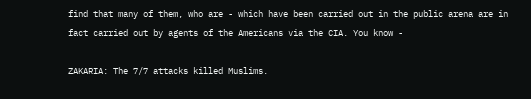find that many of them, who are - which have been carried out in the public arena are in fact carried out by agents of the Americans via the CIA. You know -

ZAKARIA: The 7/7 attacks killed Muslims.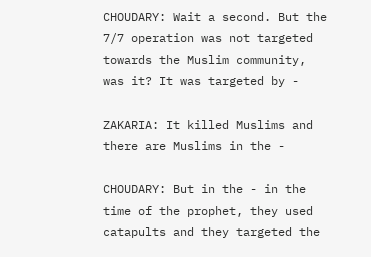CHOUDARY: Wait a second. But the 7/7 operation was not targeted towards the Muslim community, was it? It was targeted by -

ZAKARIA: It killed Muslims and there are Muslims in the -

CHOUDARY: But in the - in the time of the prophet, they used catapults and they targeted the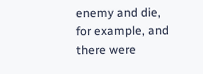enemy and die, for example, and there were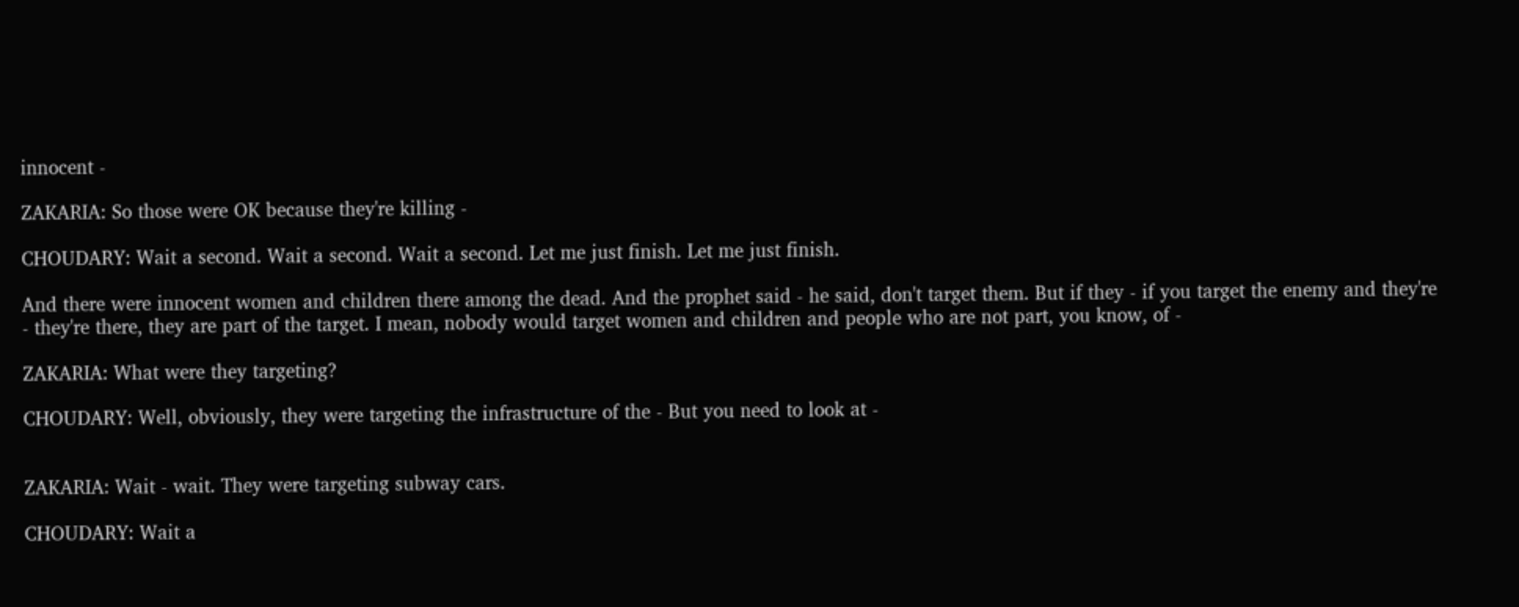innocent -

ZAKARIA: So those were OK because they're killing -

CHOUDARY: Wait a second. Wait a second. Wait a second. Let me just finish. Let me just finish.

And there were innocent women and children there among the dead. And the prophet said - he said, don't target them. But if they - if you target the enemy and they're - they're there, they are part of the target. I mean, nobody would target women and children and people who are not part, you know, of -

ZAKARIA: What were they targeting?

CHOUDARY: Well, obviously, they were targeting the infrastructure of the - But you need to look at -


ZAKARIA: Wait - wait. They were targeting subway cars.

CHOUDARY: Wait a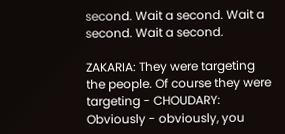second. Wait a second. Wait a second. Wait a second.

ZAKARIA: They were targeting the people. Of course they were targeting - CHOUDARY: Obviously - obviously, you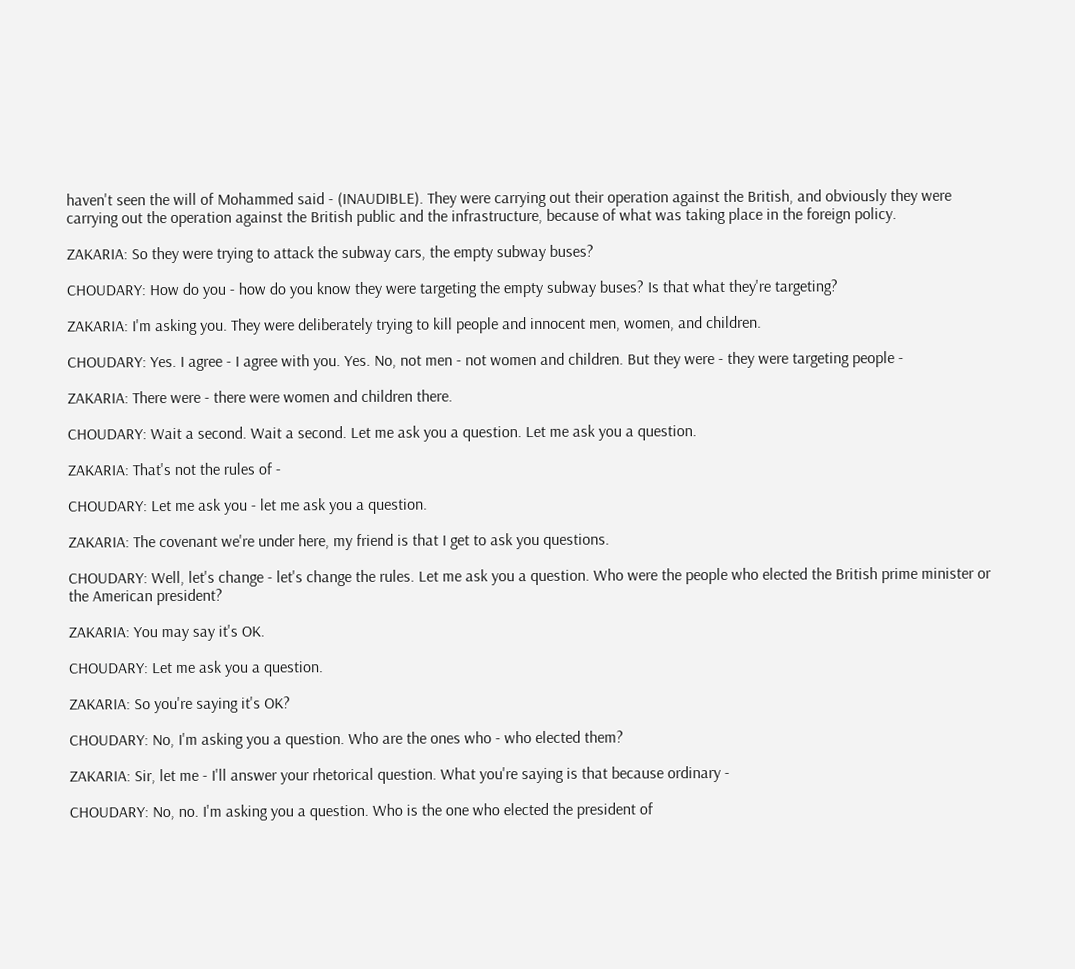haven't seen the will of Mohammed said - (INAUDIBLE). They were carrying out their operation against the British, and obviously they were carrying out the operation against the British public and the infrastructure, because of what was taking place in the foreign policy.

ZAKARIA: So they were trying to attack the subway cars, the empty subway buses?

CHOUDARY: How do you - how do you know they were targeting the empty subway buses? Is that what they're targeting?

ZAKARIA: I'm asking you. They were deliberately trying to kill people and innocent men, women, and children.

CHOUDARY: Yes. I agree - I agree with you. Yes. No, not men - not women and children. But they were - they were targeting people -

ZAKARIA: There were - there were women and children there.

CHOUDARY: Wait a second. Wait a second. Let me ask you a question. Let me ask you a question.

ZAKARIA: That's not the rules of -

CHOUDARY: Let me ask you - let me ask you a question.

ZAKARIA: The covenant we're under here, my friend is that I get to ask you questions.

CHOUDARY: Well, let's change - let's change the rules. Let me ask you a question. Who were the people who elected the British prime minister or the American president?

ZAKARIA: You may say it's OK.

CHOUDARY: Let me ask you a question.

ZAKARIA: So you're saying it's OK?

CHOUDARY: No, I'm asking you a question. Who are the ones who - who elected them?

ZAKARIA: Sir, let me - I'll answer your rhetorical question. What you're saying is that because ordinary -

CHOUDARY: No, no. I'm asking you a question. Who is the one who elected the president of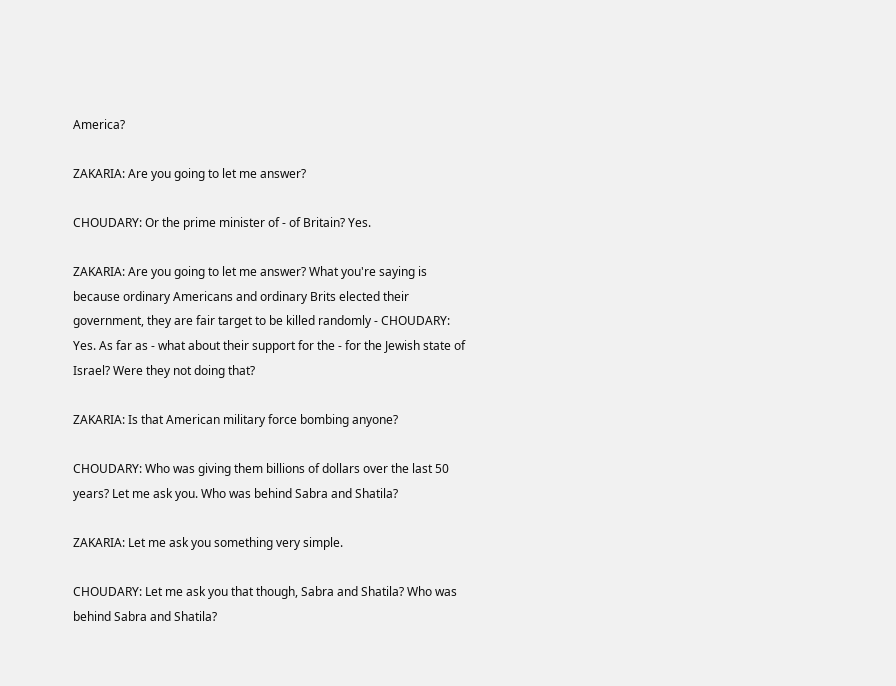America?

ZAKARIA: Are you going to let me answer?

CHOUDARY: Or the prime minister of - of Britain? Yes.

ZAKARIA: Are you going to let me answer? What you're saying is because ordinary Americans and ordinary Brits elected their government, they are fair target to be killed randomly - CHOUDARY: Yes. As far as - what about their support for the - for the Jewish state of Israel? Were they not doing that?

ZAKARIA: Is that American military force bombing anyone?

CHOUDARY: Who was giving them billions of dollars over the last 50 years? Let me ask you. Who was behind Sabra and Shatila?

ZAKARIA: Let me ask you something very simple.

CHOUDARY: Let me ask you that though, Sabra and Shatila? Who was behind Sabra and Shatila?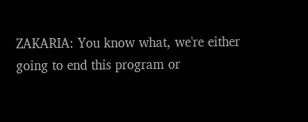ZAKARIA: You know what, we're either going to end this program or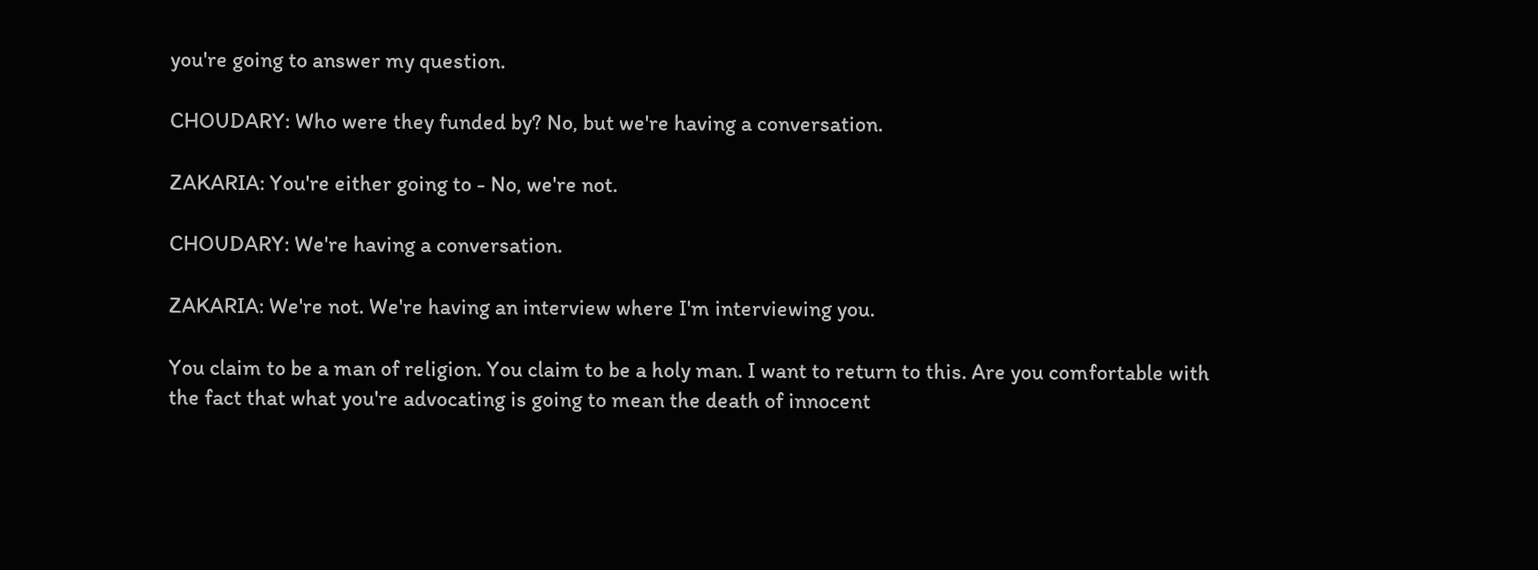you're going to answer my question.

CHOUDARY: Who were they funded by? No, but we're having a conversation.

ZAKARIA: You're either going to - No, we're not.

CHOUDARY: We're having a conversation.

ZAKARIA: We're not. We're having an interview where I'm interviewing you.

You claim to be a man of religion. You claim to be a holy man. I want to return to this. Are you comfortable with the fact that what you're advocating is going to mean the death of innocent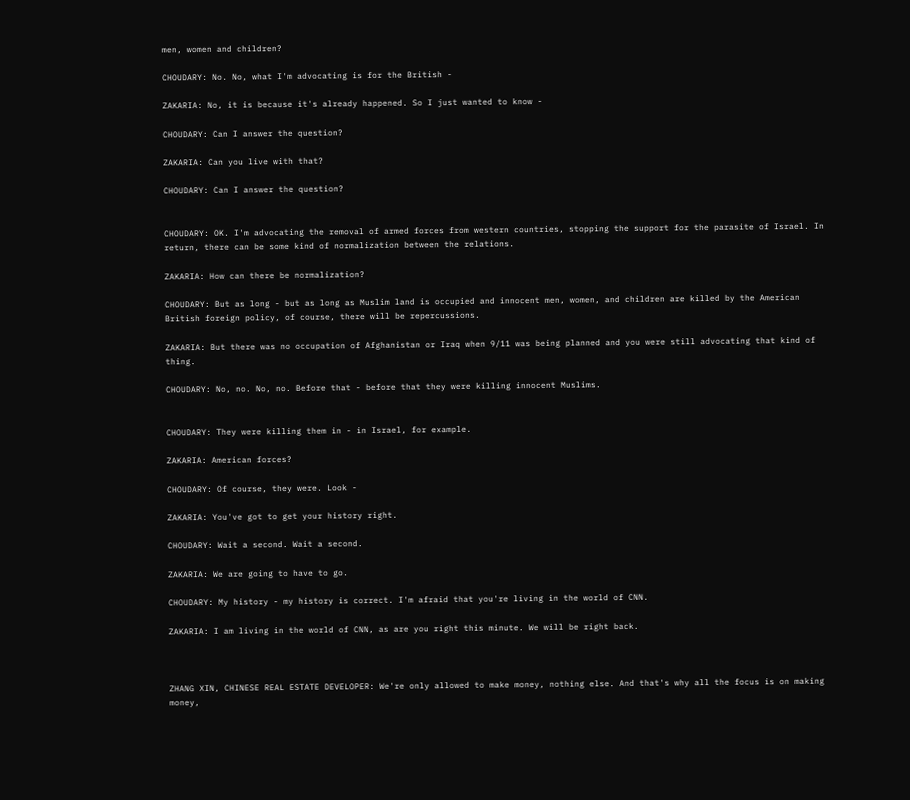men, women and children?

CHOUDARY: No. No, what I'm advocating is for the British -

ZAKARIA: No, it is because it's already happened. So I just wanted to know -

CHOUDARY: Can I answer the question?

ZAKARIA: Can you live with that?

CHOUDARY: Can I answer the question?


CHOUDARY: OK. I'm advocating the removal of armed forces from western countries, stopping the support for the parasite of Israel. In return, there can be some kind of normalization between the relations.

ZAKARIA: How can there be normalization?

CHOUDARY: But as long - but as long as Muslim land is occupied and innocent men, women, and children are killed by the American British foreign policy, of course, there will be repercussions.

ZAKARIA: But there was no occupation of Afghanistan or Iraq when 9/11 was being planned and you were still advocating that kind of thing.

CHOUDARY: No, no. No, no. Before that - before that they were killing innocent Muslims.


CHOUDARY: They were killing them in - in Israel, for example.

ZAKARIA: American forces?

CHOUDARY: Of course, they were. Look -

ZAKARIA: You've got to get your history right.

CHOUDARY: Wait a second. Wait a second.

ZAKARIA: We are going to have to go.

CHOUDARY: My history - my history is correct. I'm afraid that you're living in the world of CNN.

ZAKARIA: I am living in the world of CNN, as are you right this minute. We will be right back.



ZHANG XIN, CHINESE REAL ESTATE DEVELOPER: We're only allowed to make money, nothing else. And that's why all the focus is on making money,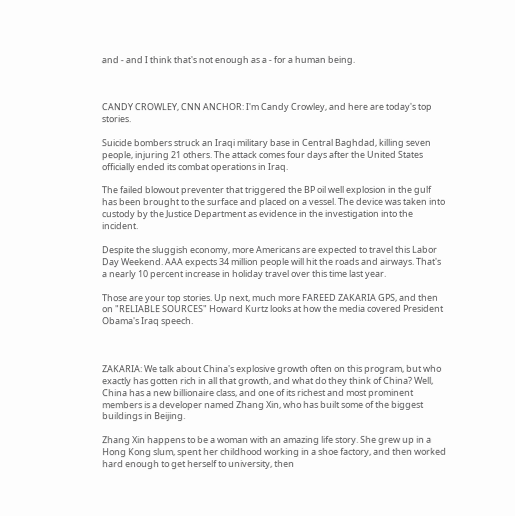and - and I think that's not enough as a - for a human being.



CANDY CROWLEY, CNN ANCHOR: I'm Candy Crowley, and here are today's top stories.

Suicide bombers struck an Iraqi military base in Central Baghdad, killing seven people, injuring 21 others. The attack comes four days after the United States officially ended its combat operations in Iraq.

The failed blowout preventer that triggered the BP oil well explosion in the gulf has been brought to the surface and placed on a vessel. The device was taken into custody by the Justice Department as evidence in the investigation into the incident.

Despite the sluggish economy, more Americans are expected to travel this Labor Day Weekend. AAA expects 34 million people will hit the roads and airways. That's a nearly 10 percent increase in holiday travel over this time last year.

Those are your top stories. Up next, much more FAREED ZAKARIA GPS, and then on "RELIABLE SOURCES" Howard Kurtz looks at how the media covered President Obama's Iraq speech.



ZAKARIA: We talk about China's explosive growth often on this program, but who exactly has gotten rich in all that growth, and what do they think of China? Well, China has a new billionaire class, and one of its richest and most prominent members is a developer named Zhang Xin, who has built some of the biggest buildings in Beijing.

Zhang Xin happens to be a woman with an amazing life story. She grew up in a Hong Kong slum, spent her childhood working in a shoe factory, and then worked hard enough to get herself to university, then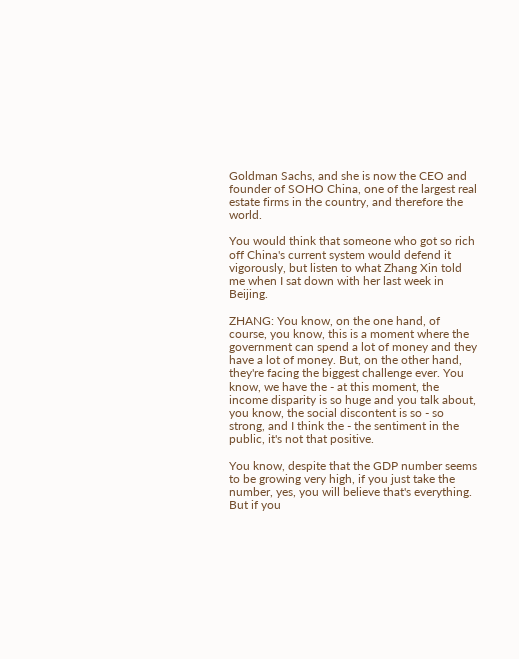Goldman Sachs, and she is now the CEO and founder of SOHO China, one of the largest real estate firms in the country, and therefore the world.

You would think that someone who got so rich off China's current system would defend it vigorously, but listen to what Zhang Xin told me when I sat down with her last week in Beijing.

ZHANG: You know, on the one hand, of course, you know, this is a moment where the government can spend a lot of money and they have a lot of money. But, on the other hand, they're facing the biggest challenge ever. You know, we have the - at this moment, the income disparity is so huge and you talk about, you know, the social discontent is so - so strong, and I think the - the sentiment in the public, it's not that positive.

You know, despite that the GDP number seems to be growing very high, if you just take the number, yes, you will believe that's everything. But if you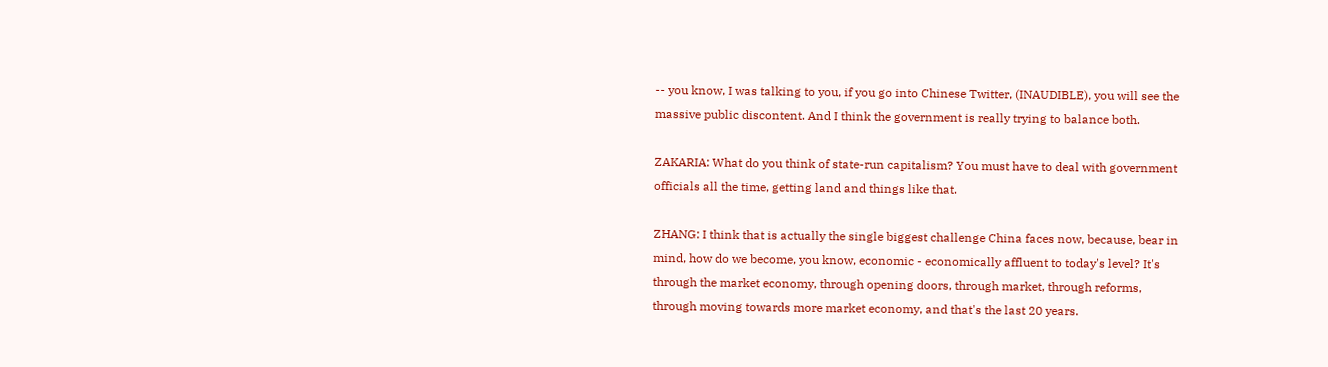-- you know, I was talking to you, if you go into Chinese Twitter, (INAUDIBLE), you will see the massive public discontent. And I think the government is really trying to balance both.

ZAKARIA: What do you think of state-run capitalism? You must have to deal with government officials all the time, getting land and things like that.

ZHANG: I think that is actually the single biggest challenge China faces now, because, bear in mind, how do we become, you know, economic - economically affluent to today's level? It's through the market economy, through opening doors, through market, through reforms, through moving towards more market economy, and that's the last 20 years.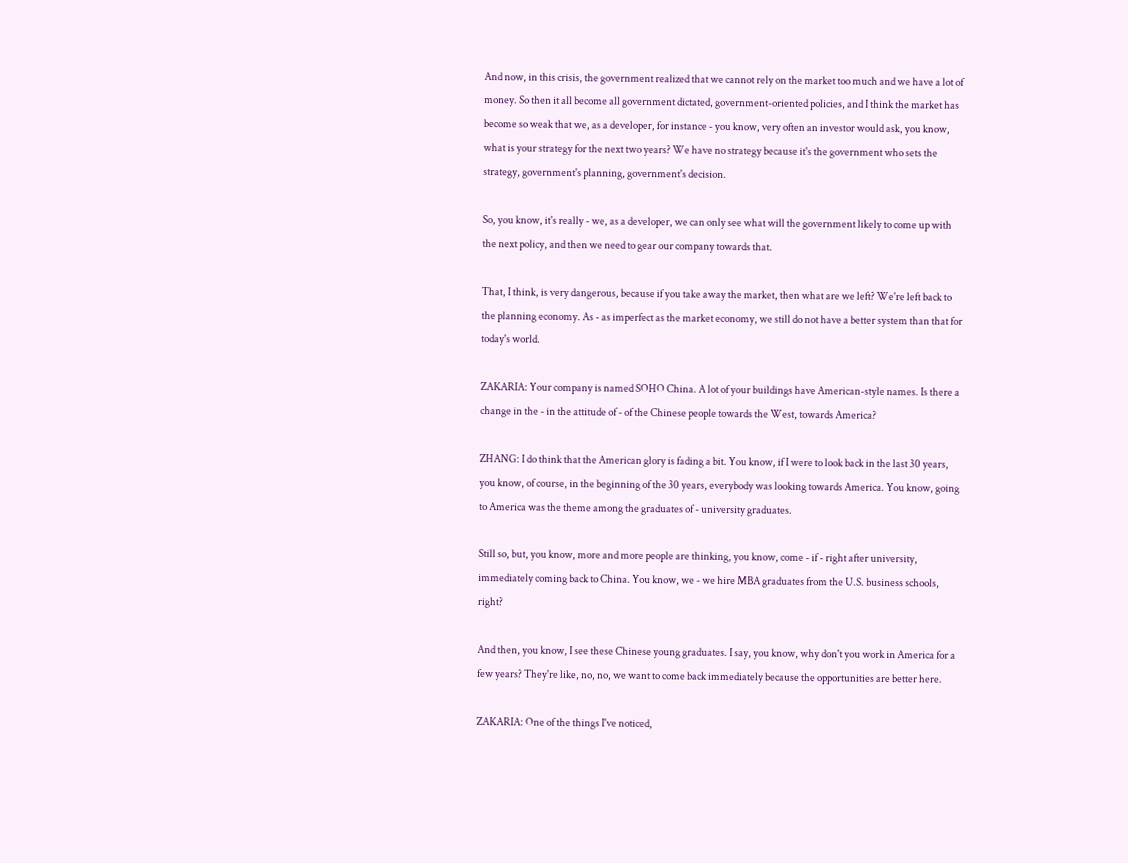And now, in this crisis, the government realized that we cannot rely on the market too much and we have a lot of money. So then it all become all government dictated, government-oriented policies, and I think the market has become so weak that we, as a developer, for instance - you know, very often an investor would ask, you know, what is your strategy for the next two years? We have no strategy because it's the government who sets the strategy, government's planning, government's decision.

So, you know, it's really - we, as a developer, we can only see what will the government likely to come up with the next policy, and then we need to gear our company towards that.

That, I think, is very dangerous, because if you take away the market, then what are we left? We're left back to the planning economy. As - as imperfect as the market economy, we still do not have a better system than that for today's world.

ZAKARIA: Your company is named SOHO China. A lot of your buildings have American-style names. Is there a change in the - in the attitude of - of the Chinese people towards the West, towards America?

ZHANG: I do think that the American glory is fading a bit. You know, if I were to look back in the last 30 years, you know, of course, in the beginning of the 30 years, everybody was looking towards America. You know, going to America was the theme among the graduates of - university graduates.

Still so, but, you know, more and more people are thinking, you know, come - if - right after university, immediately coming back to China. You know, we - we hire MBA graduates from the U.S. business schools, right?

And then, you know, I see these Chinese young graduates. I say, you know, why don't you work in America for a few years? They're like, no, no, we want to come back immediately because the opportunities are better here.

ZAKARIA: One of the things I've noticed,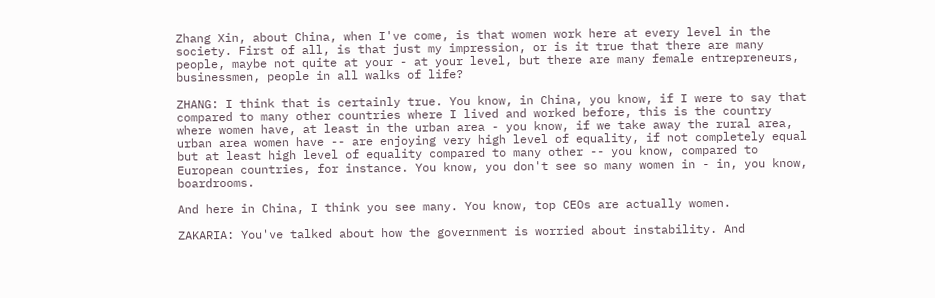Zhang Xin, about China, when I've come, is that women work here at every level in the society. First of all, is that just my impression, or is it true that there are many people, maybe not quite at your - at your level, but there are many female entrepreneurs, businessmen, people in all walks of life?

ZHANG: I think that is certainly true. You know, in China, you know, if I were to say that compared to many other countries where I lived and worked before, this is the country where women have, at least in the urban area - you know, if we take away the rural area, urban area women have -- are enjoying very high level of equality, if not completely equal but at least high level of equality compared to many other -- you know, compared to European countries, for instance. You know, you don't see so many women in - in, you know, boardrooms.

And here in China, I think you see many. You know, top CEOs are actually women.

ZAKARIA: You've talked about how the government is worried about instability. And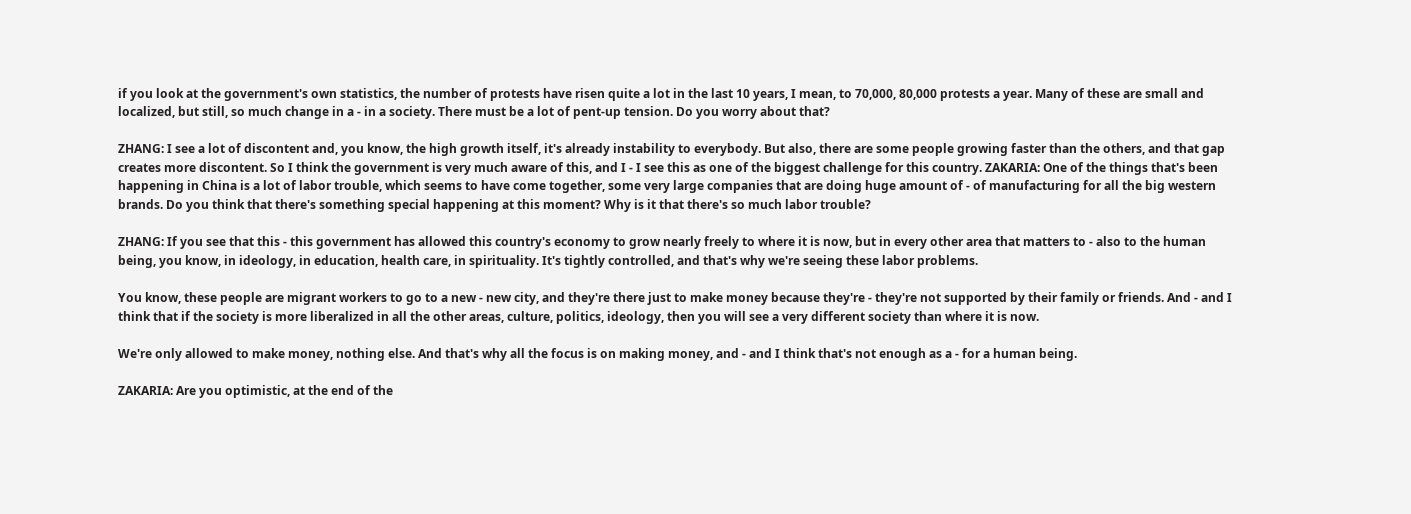if you look at the government's own statistics, the number of protests have risen quite a lot in the last 10 years, I mean, to 70,000, 80,000 protests a year. Many of these are small and localized, but still, so much change in a - in a society. There must be a lot of pent-up tension. Do you worry about that?

ZHANG: I see a lot of discontent and, you know, the high growth itself, it's already instability to everybody. But also, there are some people growing faster than the others, and that gap creates more discontent. So I think the government is very much aware of this, and I - I see this as one of the biggest challenge for this country. ZAKARIA: One of the things that's been happening in China is a lot of labor trouble, which seems to have come together, some very large companies that are doing huge amount of - of manufacturing for all the big western brands. Do you think that there's something special happening at this moment? Why is it that there's so much labor trouble?

ZHANG: If you see that this - this government has allowed this country's economy to grow nearly freely to where it is now, but in every other area that matters to - also to the human being, you know, in ideology, in education, health care, in spirituality. It's tightly controlled, and that's why we're seeing these labor problems.

You know, these people are migrant workers to go to a new - new city, and they're there just to make money because they're - they're not supported by their family or friends. And - and I think that if the society is more liberalized in all the other areas, culture, politics, ideology, then you will see a very different society than where it is now.

We're only allowed to make money, nothing else. And that's why all the focus is on making money, and - and I think that's not enough as a - for a human being.

ZAKARIA: Are you optimistic, at the end of the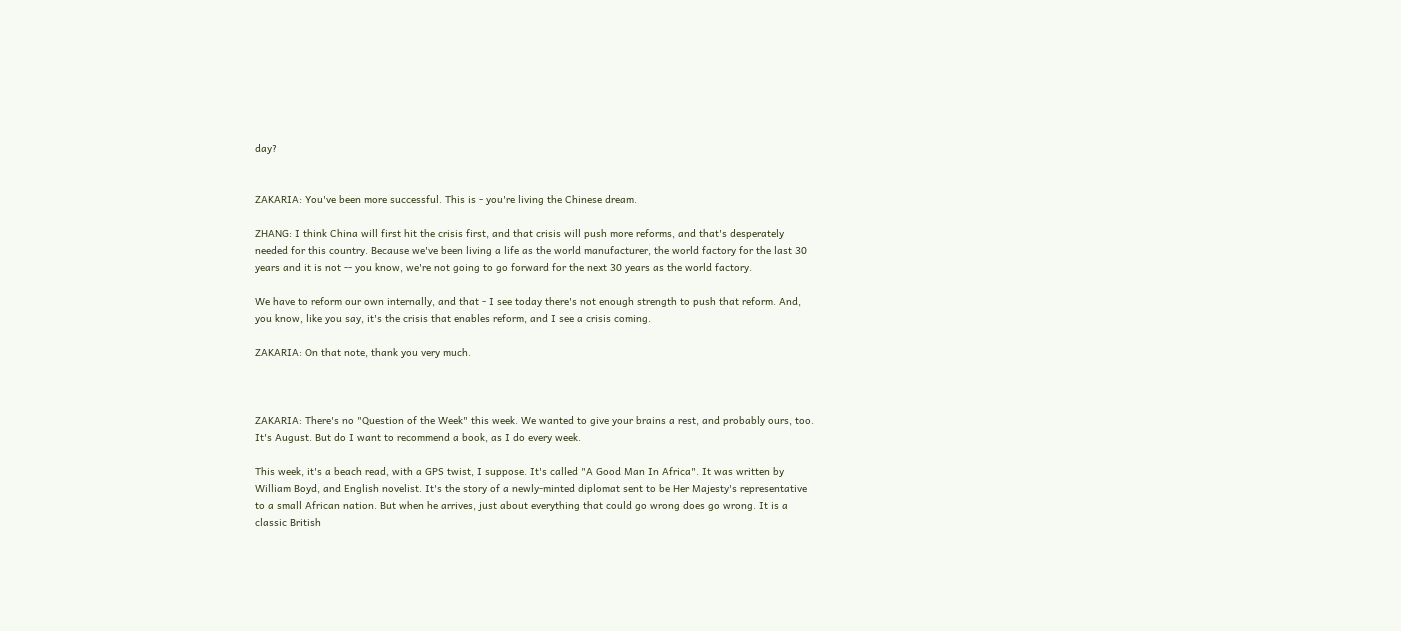day?


ZAKARIA: You've been more successful. This is - you're living the Chinese dream.

ZHANG: I think China will first hit the crisis first, and that crisis will push more reforms, and that's desperately needed for this country. Because we've been living a life as the world manufacturer, the world factory for the last 30 years and it is not -- you know, we're not going to go forward for the next 30 years as the world factory.

We have to reform our own internally, and that - I see today there's not enough strength to push that reform. And, you know, like you say, it's the crisis that enables reform, and I see a crisis coming.

ZAKARIA: On that note, thank you very much.



ZAKARIA: There's no "Question of the Week" this week. We wanted to give your brains a rest, and probably ours, too. It's August. But do I want to recommend a book, as I do every week.

This week, it's a beach read, with a GPS twist, I suppose. It's called "A Good Man In Africa". It was written by William Boyd, and English novelist. It's the story of a newly-minted diplomat sent to be Her Majesty's representative to a small African nation. But when he arrives, just about everything that could go wrong does go wrong. It is a classic British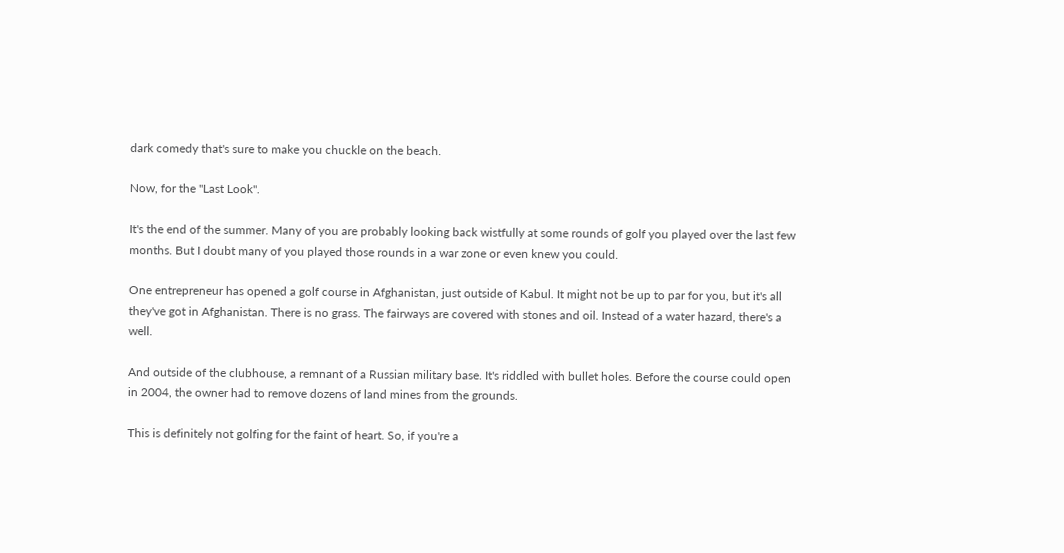dark comedy that's sure to make you chuckle on the beach.

Now, for the "Last Look".

It's the end of the summer. Many of you are probably looking back wistfully at some rounds of golf you played over the last few months. But I doubt many of you played those rounds in a war zone or even knew you could.

One entrepreneur has opened a golf course in Afghanistan, just outside of Kabul. It might not be up to par for you, but it's all they've got in Afghanistan. There is no grass. The fairways are covered with stones and oil. Instead of a water hazard, there's a well.

And outside of the clubhouse, a remnant of a Russian military base. It's riddled with bullet holes. Before the course could open in 2004, the owner had to remove dozens of land mines from the grounds.

This is definitely not golfing for the faint of heart. So, if you're a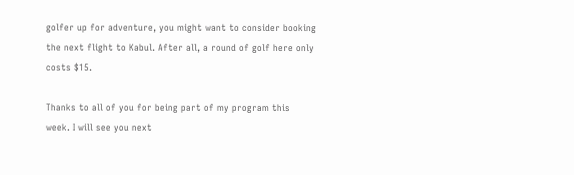golfer up for adventure, you might want to consider booking the next flight to Kabul. After all, a round of golf here only costs $15.

Thanks to all of you for being part of my program this week. I will see you next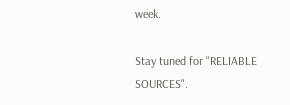week.

Stay tuned for "RELIABLE SOURCES".